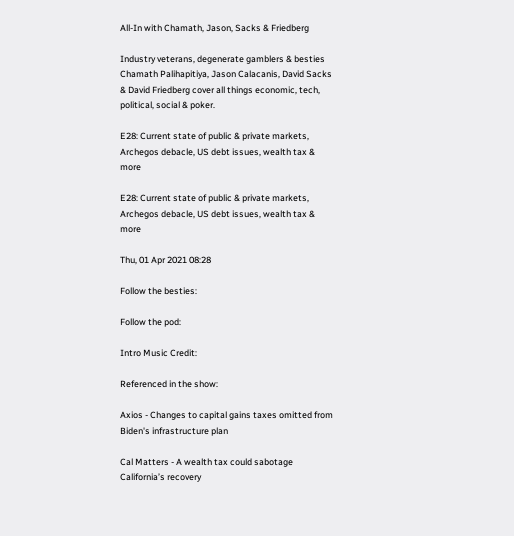All-In with Chamath, Jason, Sacks & Friedberg

Industry veterans, degenerate gamblers & besties Chamath Palihapitiya, Jason Calacanis, David Sacks & David Friedberg cover all things economic, tech, political, social & poker.

E28: Current state of public & private markets, Archegos debacle, US debt issues, wealth tax & more

E28: Current state of public & private markets, Archegos debacle, US debt issues, wealth tax & more

Thu, 01 Apr 2021 08:28

Follow the besties:

Follow the pod:

Intro Music Credit:

Referenced in the show:

Axios - Changes to capital gains taxes omitted from Biden's infrastructure plan

Cal Matters - A wealth tax could sabotage California’s recovery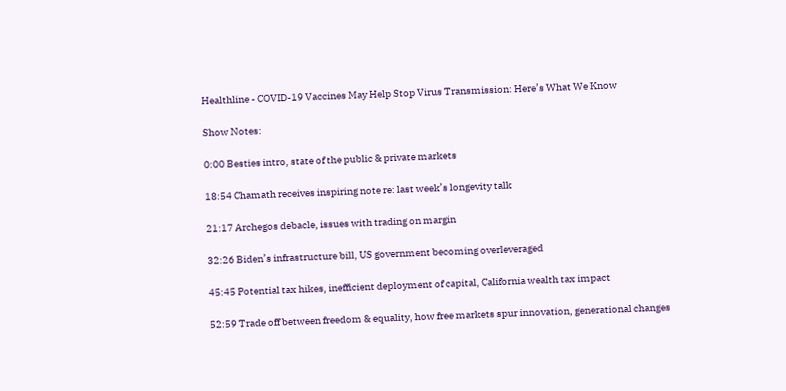Healthline - COVID-19 Vaccines May Help Stop Virus Transmission: Here’s What We Know

Show Notes:

0:00 Besties intro, state of the public & private markets

18:54 Chamath receives inspiring note re: last week’s longevity talk

21:17 Archegos debacle, issues with trading on margin

32:26 Biden’s infrastructure bill, US government becoming overleveraged

45:45 Potential tax hikes, inefficient deployment of capital, California wealth tax impact

52:59 Trade off between freedom & equality, how free markets spur innovation, generational changes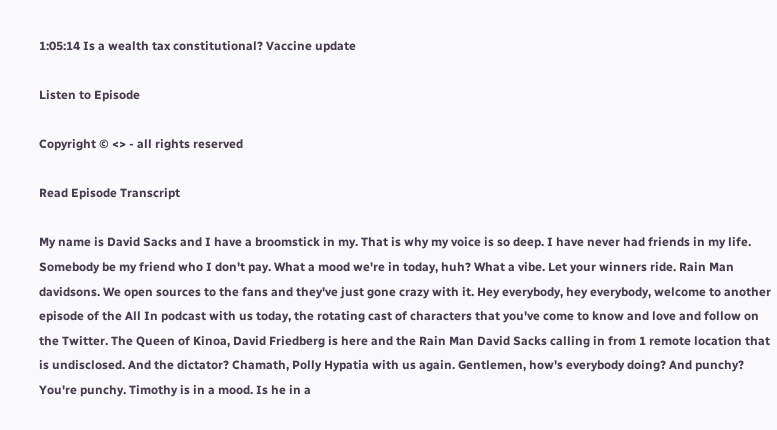1:05:14 Is a wealth tax constitutional? Vaccine update

Listen to Episode

Copyright © <> - all rights reserved

Read Episode Transcript

My name is David Sacks and I have a broomstick in my. That is why my voice is so deep. I have never had friends in my life. Somebody be my friend who I don't pay. What a mood we're in today, huh? What a vibe. Let your winners ride. Rain Man davidsons. We open sources to the fans and they've just gone crazy with it. Hey everybody, hey everybody, welcome to another episode of the All In podcast with us today, the rotating cast of characters that you've come to know and love and follow on the Twitter. The Queen of Kinoa, David Friedberg is here and the Rain Man David Sacks calling in from 1 remote location that is undisclosed. And the dictator? Chamath, Polly Hypatia with us again. Gentlemen, how's everybody doing? And punchy? You're punchy. Timothy is in a mood. Is he in a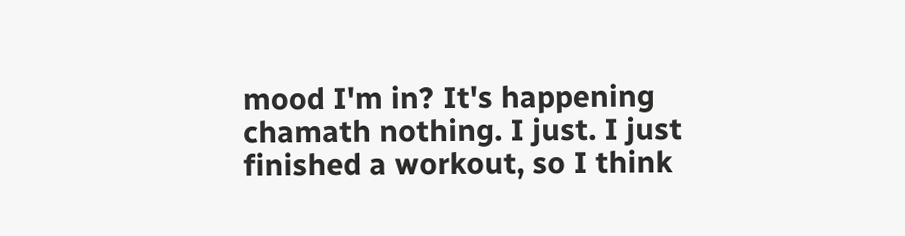mood I'm in? It's happening chamath nothing. I just. I just finished a workout, so I think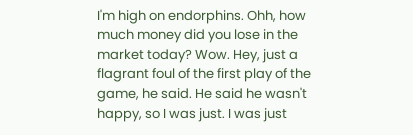I'm high on endorphins. Ohh, how much money did you lose in the market today? Wow. Hey, just a flagrant foul of the first play of the game, he said. He said he wasn't happy, so I was just. I was just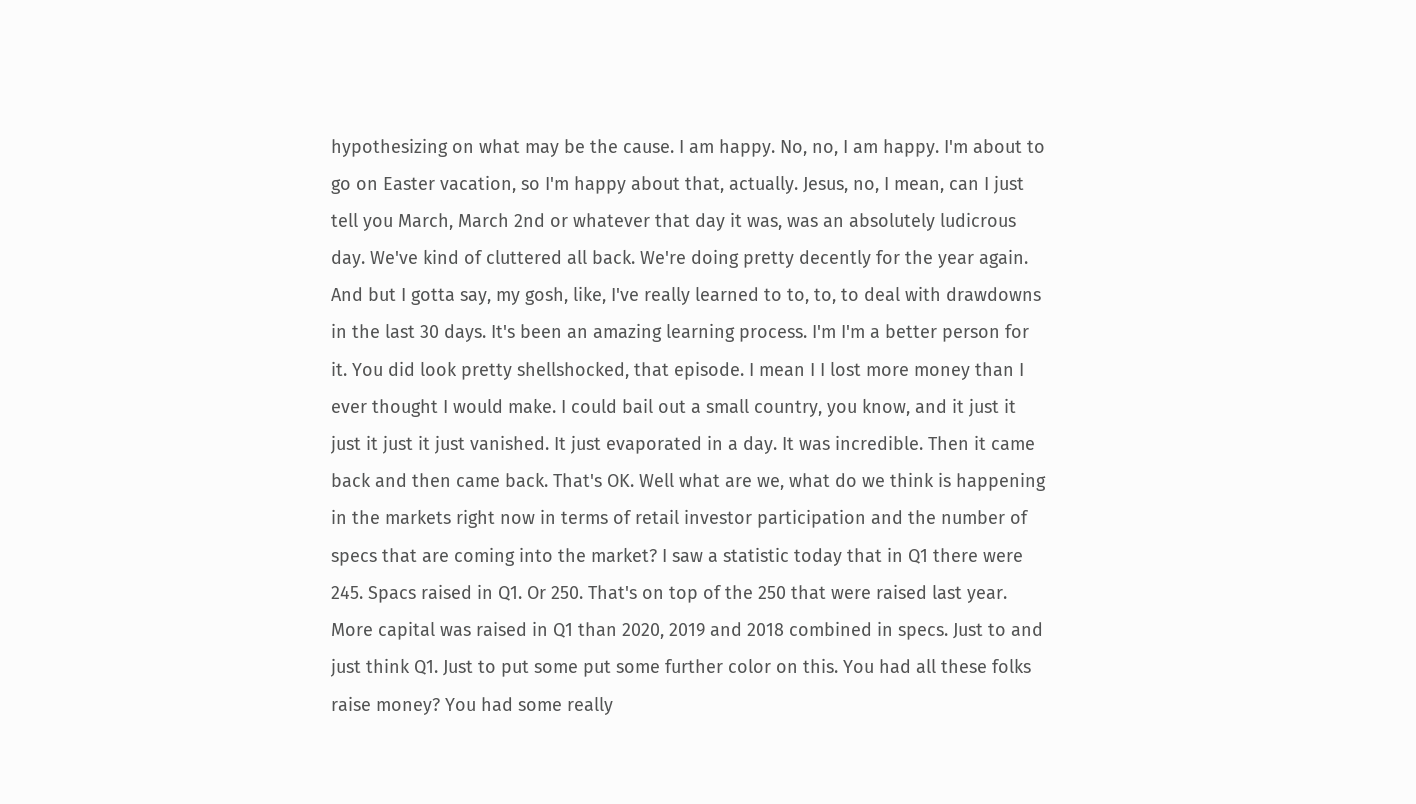hypothesizing on what may be the cause. I am happy. No, no, I am happy. I'm about to go on Easter vacation, so I'm happy about that, actually. Jesus, no, I mean, can I just tell you March, March 2nd or whatever that day it was, was an absolutely ludicrous day. We've kind of cluttered all back. We're doing pretty decently for the year again. And but I gotta say, my gosh, like, I've really learned to to, to, to deal with drawdowns in the last 30 days. It's been an amazing learning process. I'm I'm a better person for it. You did look pretty shellshocked, that episode. I mean I I lost more money than I ever thought I would make. I could bail out a small country, you know, and it just it just it just it just vanished. It just evaporated in a day. It was incredible. Then it came back and then came back. That's OK. Well what are we, what do we think is happening in the markets right now in terms of retail investor participation and the number of specs that are coming into the market? I saw a statistic today that in Q1 there were 245. Spacs raised in Q1. Or 250. That's on top of the 250 that were raised last year. More capital was raised in Q1 than 2020, 2019 and 2018 combined in specs. Just to and just think Q1. Just to put some put some further color on this. You had all these folks raise money? You had some really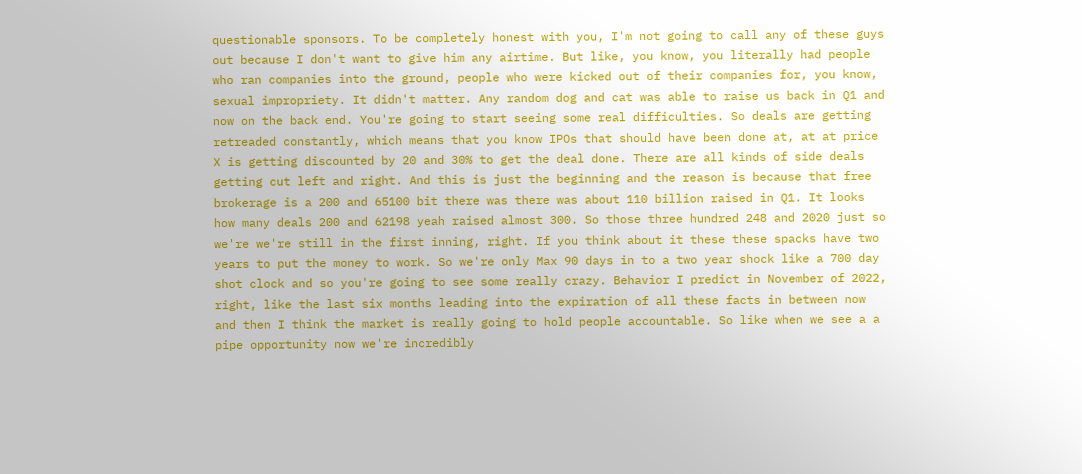questionable sponsors. To be completely honest with you, I'm not going to call any of these guys out because I don't want to give him any airtime. But like, you know, you literally had people who ran companies into the ground, people who were kicked out of their companies for, you know, sexual impropriety. It didn't matter. Any random dog and cat was able to raise us back in Q1 and now on the back end. You're going to start seeing some real difficulties. So deals are getting retreaded constantly, which means that you know IPOs that should have been done at, at at price X is getting discounted by 20 and 30% to get the deal done. There are all kinds of side deals getting cut left and right. And this is just the beginning and the reason is because that free brokerage is a 200 and 65100 bit there was there was about 110 billion raised in Q1. It looks how many deals 200 and 62198 yeah raised almost 300. So those three hundred 248 and 2020 just so we're we're still in the first inning, right. If you think about it these these spacks have two years to put the money to work. So we're only Max 90 days in to a two year shock like a 700 day shot clock and so you're going to see some really crazy. Behavior I predict in November of 2022, right, like the last six months leading into the expiration of all these facts in between now and then I think the market is really going to hold people accountable. So like when we see a a pipe opportunity now we're incredibly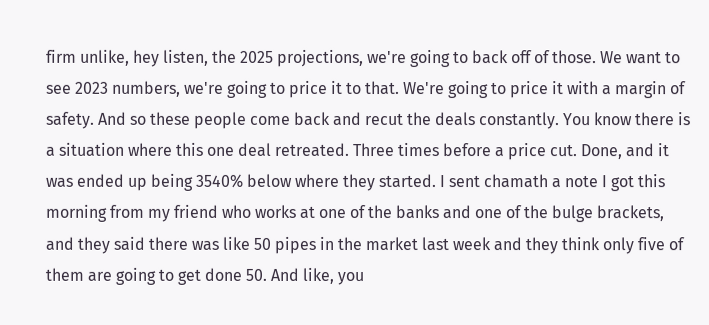firm unlike, hey listen, the 2025 projections, we're going to back off of those. We want to see 2023 numbers, we're going to price it to that. We're going to price it with a margin of safety. And so these people come back and recut the deals constantly. You know there is a situation where this one deal retreated. Three times before a price cut. Done, and it was ended up being 3540% below where they started. I sent chamath a note I got this morning from my friend who works at one of the banks and one of the bulge brackets, and they said there was like 50 pipes in the market last week and they think only five of them are going to get done 50. And like, you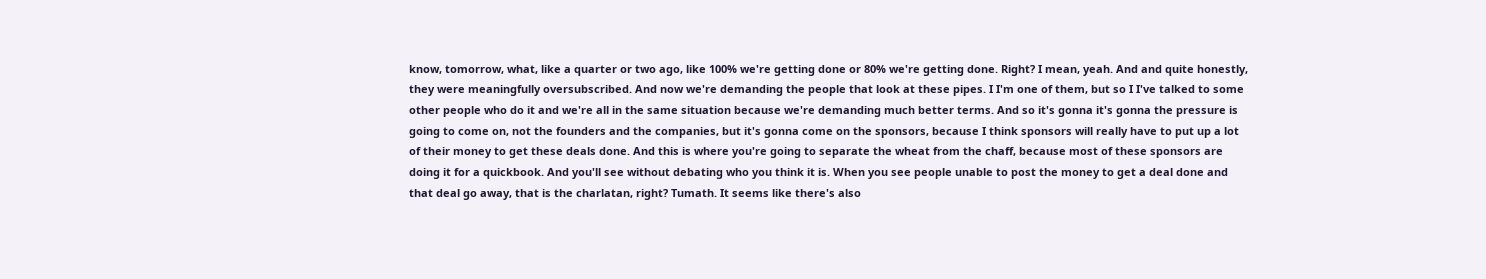know, tomorrow, what, like a quarter or two ago, like 100% we're getting done or 80% we're getting done. Right? I mean, yeah. And and quite honestly, they were meaningfully oversubscribed. And now we're demanding the people that look at these pipes. I I'm one of them, but so I I've talked to some other people who do it and we're all in the same situation because we're demanding much better terms. And so it's gonna it's gonna the pressure is going to come on, not the founders and the companies, but it's gonna come on the sponsors, because I think sponsors will really have to put up a lot of their money to get these deals done. And this is where you're going to separate the wheat from the chaff, because most of these sponsors are doing it for a quickbook. And you'll see without debating who you think it is. When you see people unable to post the money to get a deal done and that deal go away, that is the charlatan, right? Tumath. It seems like there's also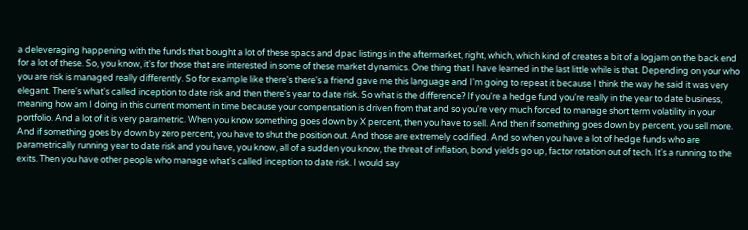a deleveraging happening with the funds that bought a lot of these spacs and dpac listings in the aftermarket, right, which, which kind of creates a bit of a logjam on the back end for a lot of these. So, you know, it's for those that are interested in some of these market dynamics. One thing that I have learned in the last little while is that. Depending on your who you are risk is managed really differently. So for example like there's there's a friend gave me this language and I'm going to repeat it because I think the way he said it was very elegant. There's what's called inception to date risk and then there's year to date risk. So what is the difference? If you're a hedge fund you're really in the year to date business, meaning how am I doing in this current moment in time because your compensation is driven from that and so you're very much forced to manage short term volatility in your portfolio. And a lot of it is very parametric. When you know something goes down by X percent, then you have to sell. And then if something goes down by percent, you sell more. And if something goes by down by zero percent, you have to shut the position out. And those are extremely codified. And so when you have a lot of hedge funds who are parametrically running year to date risk and you have, you know, all of a sudden you know, the threat of inflation, bond yields go up, factor rotation out of tech. It's a running to the exits. Then you have other people who manage what's called inception to date risk. I would say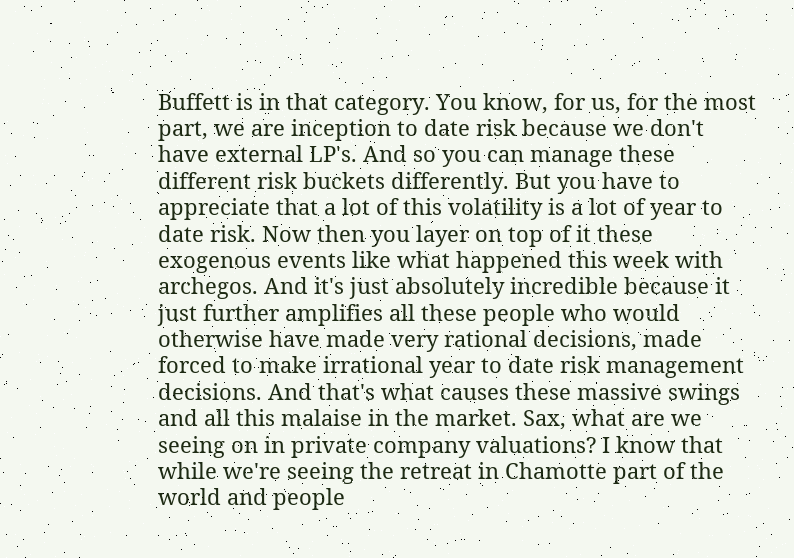Buffett is in that category. You know, for us, for the most part, we are inception to date risk because we don't have external LP's. And so you can manage these different risk buckets differently. But you have to appreciate that a lot of this volatility is a lot of year to date risk. Now then you layer on top of it these exogenous events like what happened this week with archegos. And it's just absolutely incredible because it just further amplifies all these people who would otherwise have made very rational decisions, made forced to make irrational year to date risk management decisions. And that's what causes these massive swings and all this malaise in the market. Sax, what are we seeing on in private company valuations? I know that while we're seeing the retreat in Chamotte part of the world and people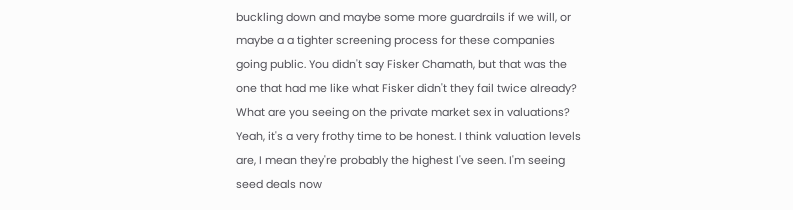buckling down and maybe some more guardrails if we will, or maybe a a tighter screening process for these companies going public. You didn't say Fisker Chamath, but that was the one that had me like what Fisker didn't they fail twice already? What are you seeing on the private market sex in valuations? Yeah, it's a very frothy time to be honest. I think valuation levels are, I mean they're probably the highest I've seen. I'm seeing seed deals now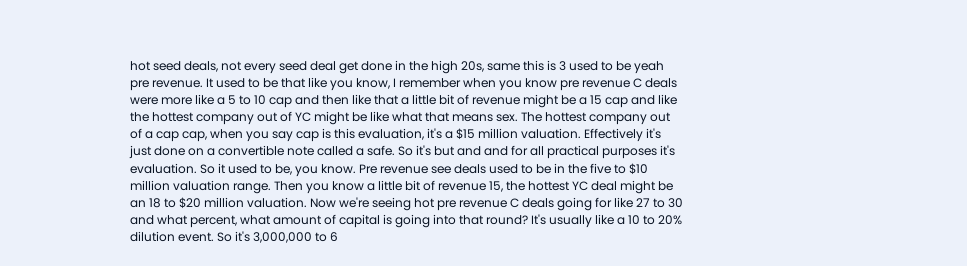hot seed deals, not every seed deal get done in the high 20s, same this is 3 used to be yeah pre revenue. It used to be that like you know, I remember when you know pre revenue C deals were more like a 5 to 10 cap and then like that a little bit of revenue might be a 15 cap and like the hottest company out of YC might be like what that means sex. The hottest company out of a cap cap, when you say cap is this evaluation, it's a $15 million valuation. Effectively it's just done on a convertible note called a safe. So it's but and and for all practical purposes it's evaluation. So it used to be, you know. Pre revenue see deals used to be in the five to $10 million valuation range. Then you know a little bit of revenue 15, the hottest YC deal might be an 18 to $20 million valuation. Now we're seeing hot pre revenue C deals going for like 27 to 30 and what percent, what amount of capital is going into that round? It's usually like a 10 to 20% dilution event. So it's 3,000,000 to 6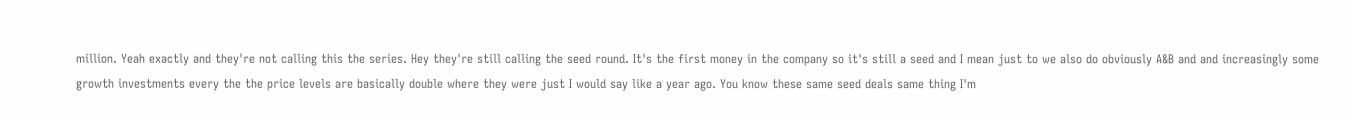million. Yeah exactly and they're not calling this the series. Hey they're still calling the seed round. It's the first money in the company so it's still a seed and I mean just to we also do obviously A&B and and increasingly some growth investments every the the price levels are basically double where they were just I would say like a year ago. You know these same seed deals same thing I'm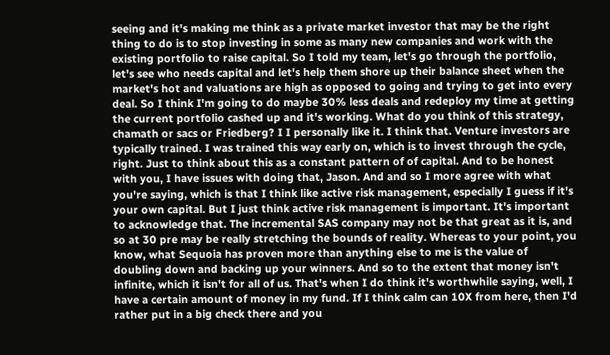seeing and it's making me think as a private market investor that may be the right thing to do is to stop investing in some as many new companies and work with the existing portfolio to raise capital. So I told my team, let's go through the portfolio, let's see who needs capital and let's help them shore up their balance sheet when the market's hot and valuations are high as opposed to going and trying to get into every deal. So I think I'm going to do maybe 30% less deals and redeploy my time at getting the current portfolio cashed up and it's working. What do you think of this strategy, chamath or sacs or Friedberg? I I personally like it. I think that. Venture investors are typically trained. I was trained this way early on, which is to invest through the cycle, right. Just to think about this as a constant pattern of of capital. And to be honest with you, I have issues with doing that, Jason. And and so I more agree with what you're saying, which is that I think like active risk management, especially I guess if it's your own capital. But I just think active risk management is important. It's important to acknowledge that. The incremental SAS company may not be that great as it is, and so at 30 pre may be really stretching the bounds of reality. Whereas to your point, you know, what Sequoia has proven more than anything else to me is the value of doubling down and backing up your winners. And so to the extent that money isn't infinite, which it isn't for all of us. That's when I do think it's worthwhile saying, well, I have a certain amount of money in my fund. If I think calm can 10X from here, then I'd rather put in a big check there and you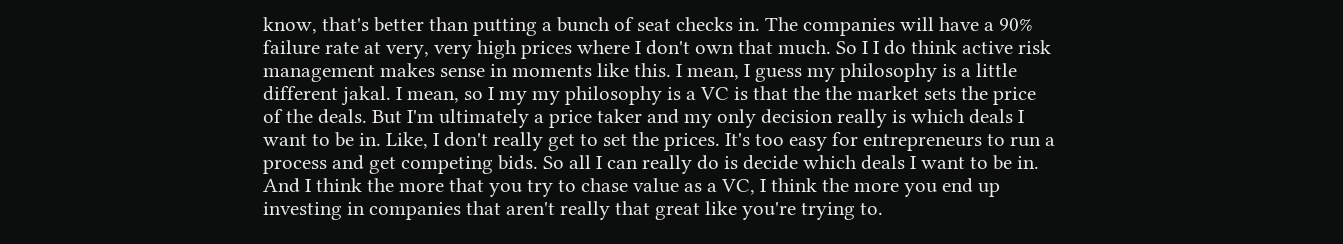know, that's better than putting a bunch of seat checks in. The companies will have a 90% failure rate at very, very high prices where I don't own that much. So I I do think active risk management makes sense in moments like this. I mean, I guess my philosophy is a little different jakal. I mean, so I my my philosophy is a VC is that the the market sets the price of the deals. But I'm ultimately a price taker and my only decision really is which deals I want to be in. Like, I don't really get to set the prices. It's too easy for entrepreneurs to run a process and get competing bids. So all I can really do is decide which deals I want to be in. And I think the more that you try to chase value as a VC, I think the more you end up investing in companies that aren't really that great like you're trying to.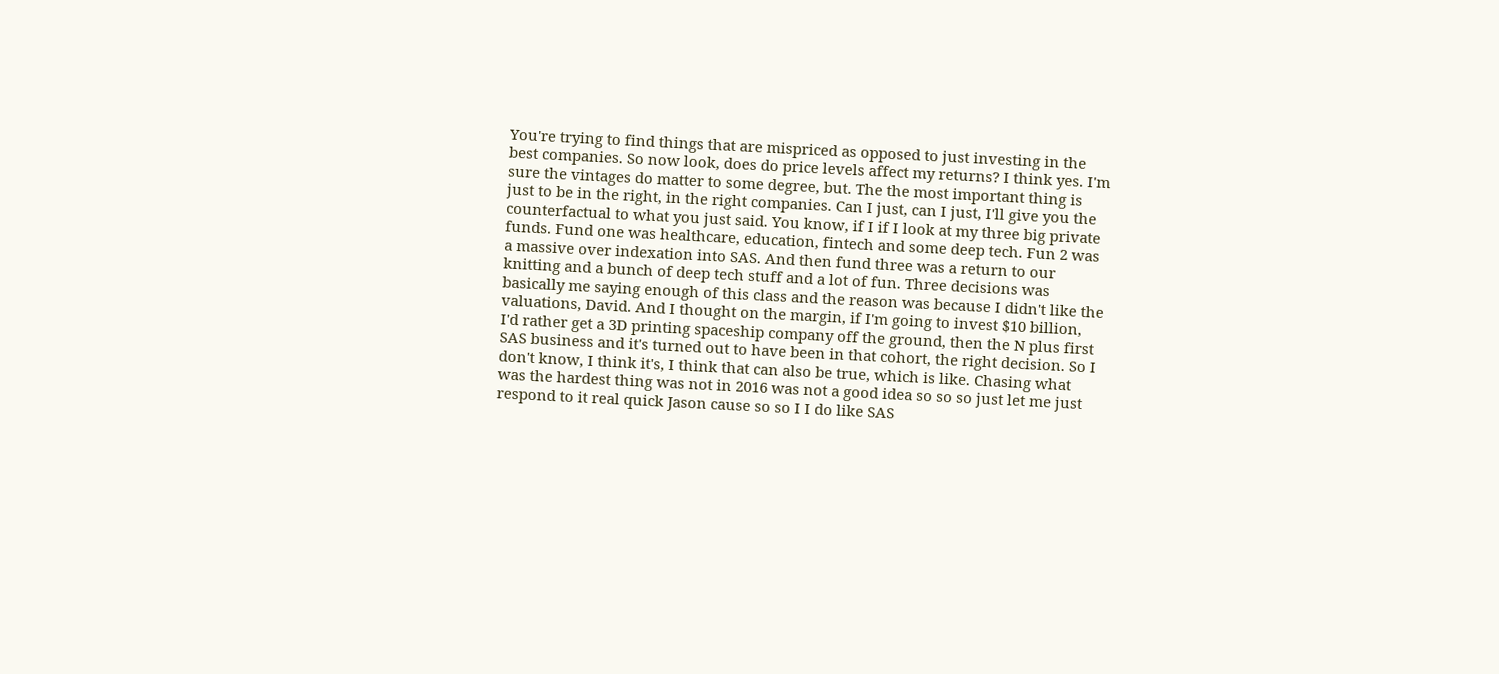You're trying to find things that are mispriced as opposed to just investing in the best companies. So now look, does do price levels affect my returns? I think yes. I'm sure the vintages do matter to some degree, but. The the most important thing is just to be in the right, in the right companies. Can I just, can I just, I'll give you the counterfactual to what you just said. You know, if I if I look at my three big private funds. Fund one was healthcare, education, fintech and some deep tech. Fun 2 was a massive over indexation into SAS. And then fund three was a return to our knitting and a bunch of deep tech stuff and a lot of fun. Three decisions was basically me saying enough of this class and the reason was because I didn't like the valuations, David. And I thought on the margin, if I'm going to invest $10 billion, I'd rather get a 3D printing spaceship company off the ground, then the N plus first SAS business and it's turned out to have been in that cohort, the right decision. So I don't know, I think it's, I think that can also be true, which is like. Chasing what was the hardest thing was not in 2016 was not a good idea so so so just let me just respond to it real quick Jason cause so so I I do like SAS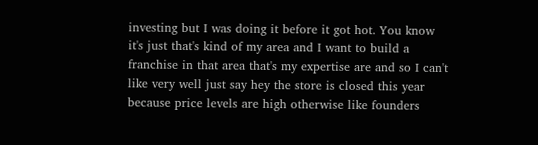investing but I was doing it before it got hot. You know it's just that's kind of my area and I want to build a franchise in that area that's my expertise are and so I can't like very well just say hey the store is closed this year because price levels are high otherwise like founders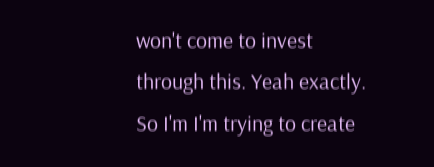won't come to invest through this. Yeah exactly. So I'm I'm trying to create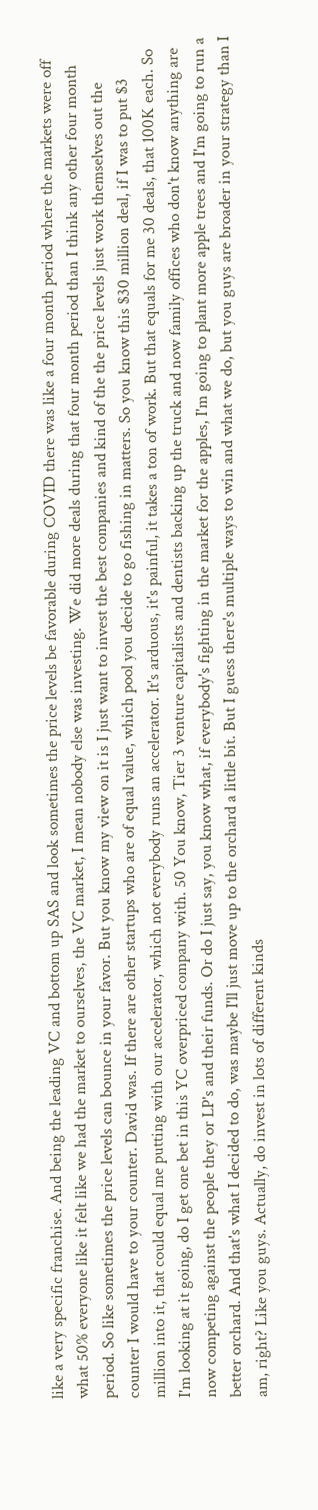like a very specific franchise. And being the leading VC and bottom up SAS and look sometimes the price levels be favorable during COVID there was like a four month period where the markets were off what 50% everyone like it felt like we had the market to ourselves, the VC market, I mean nobody else was investing. We did more deals during that four month period than I think any other four month period. So like sometimes the price levels can bounce in your favor. But you know my view on it is I just want to invest the best companies and kind of the the price levels just work themselves out the counter I would have to your counter. David was. If there are other startups who are of equal value, which pool you decide to go fishing in matters. So you know this $30 million deal, if I was to put $3 million into it, that could equal me putting with our accelerator, which not everybody runs an accelerator. It's arduous, it's painful, it takes a ton of work. But that equals for me 30 deals, that 100K each. So I'm looking at it going, do I get one bet in this YC overpriced company with. 50 You know, Tier 3 venture capitalists and dentists backing up the truck and now family offices who don't know anything are now competing against the people they or LP's and their funds. Or do I just say, you know what, if everybody's fighting in the market for the apples, I'm going to plant more apple trees and I'm going to run a better orchard. And that's what I decided to do, was maybe I'll just move up to the orchard a little bit. But I guess there's multiple ways to win and what we do, but you guys are broader in your strategy than I am, right? Like you guys. Actually, do invest in lots of different kinds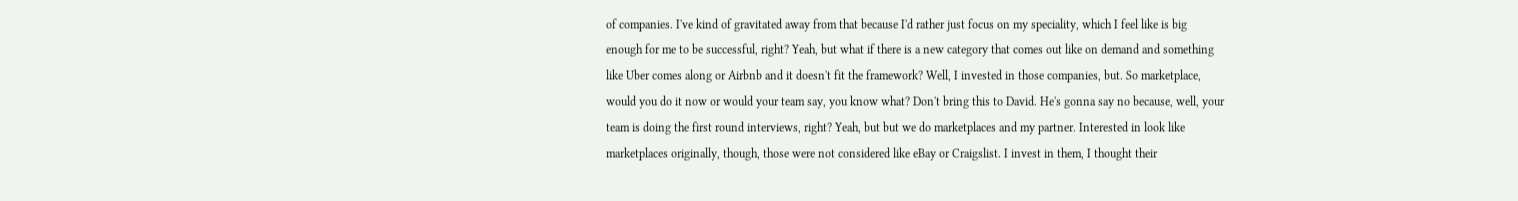of companies. I've kind of gravitated away from that because I'd rather just focus on my speciality, which I feel like is big enough for me to be successful, right? Yeah, but what if there is a new category that comes out like on demand and something like Uber comes along or Airbnb and it doesn't fit the framework? Well, I invested in those companies, but. So marketplace, would you do it now or would your team say, you know what? Don't bring this to David. He's gonna say no because, well, your team is doing the first round interviews, right? Yeah, but but we do marketplaces and my partner. Interested in look like marketplaces originally, though, those were not considered like eBay or Craigslist. I invest in them, I thought their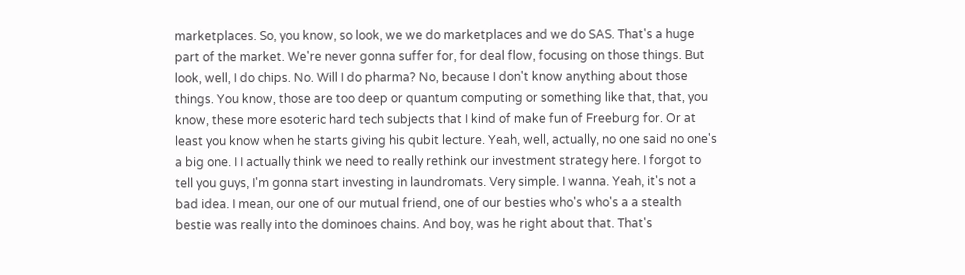marketplaces. So, you know, so look, we we do marketplaces and we do SAS. That's a huge part of the market. We're never gonna suffer for, for deal flow, focusing on those things. But look, well, I do chips. No. Will I do pharma? No, because I don't know anything about those things. You know, those are too deep or quantum computing or something like that, that, you know, these more esoteric hard tech subjects that I kind of make fun of Freeburg for. Or at least you know when he starts giving his qubit lecture. Yeah, well, actually, no one said no one's a big one. I I actually think we need to really rethink our investment strategy here. I forgot to tell you guys, I'm gonna start investing in laundromats. Very simple. I wanna. Yeah, it's not a bad idea. I mean, our one of our mutual friend, one of our besties who's who's a a stealth bestie was really into the dominoes chains. And boy, was he right about that. That's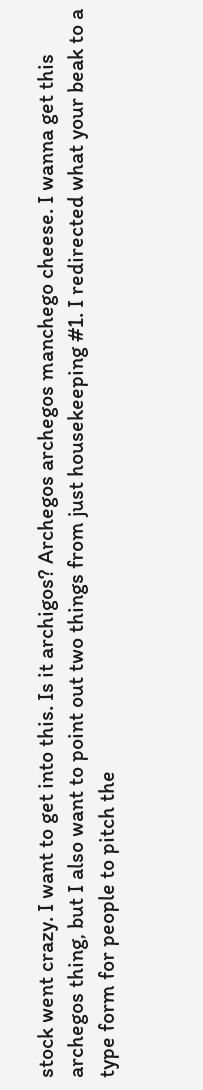stock went crazy. I want to get into this. Is it archigos? Archegos archegos manchego cheese. I wanna get this archegos thing, but I also want to point out two things from just housekeeping #1. I redirected what your beak to a type form for people to pitch the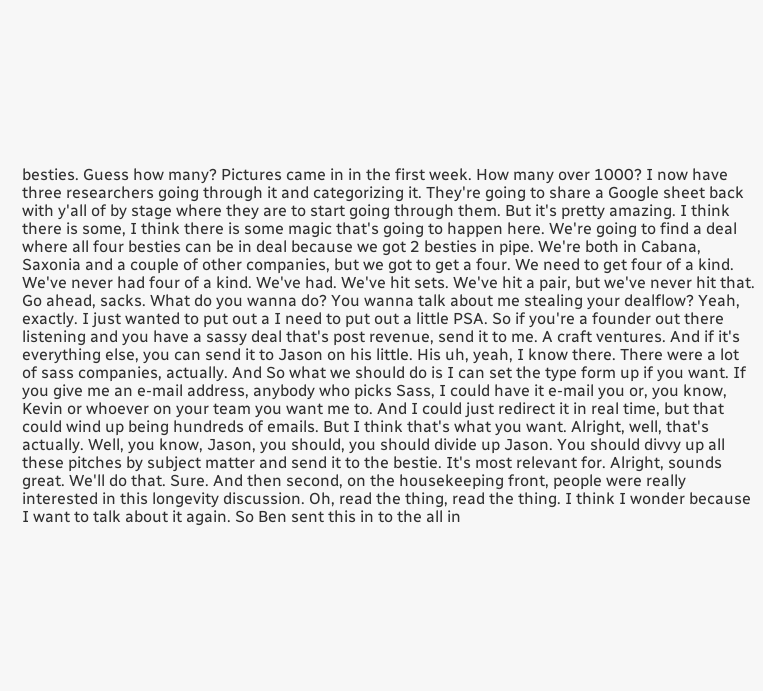besties. Guess how many? Pictures came in in the first week. How many over 1000? I now have three researchers going through it and categorizing it. They're going to share a Google sheet back with y'all of by stage where they are to start going through them. But it's pretty amazing. I think there is some, I think there is some magic that's going to happen here. We're going to find a deal where all four besties can be in deal because we got 2 besties in pipe. We're both in Cabana, Saxonia and a couple of other companies, but we got to get a four. We need to get four of a kind. We've never had four of a kind. We've had. We've hit sets. We've hit a pair, but we've never hit that. Go ahead, sacks. What do you wanna do? You wanna talk about me stealing your dealflow? Yeah, exactly. I just wanted to put out a I need to put out a little PSA. So if you're a founder out there listening and you have a sassy deal that's post revenue, send it to me. A craft ventures. And if it's everything else, you can send it to Jason on his little. His uh, yeah, I know there. There were a lot of sass companies, actually. And So what we should do is I can set the type form up if you want. If you give me an e-mail address, anybody who picks Sass, I could have it e-mail you or, you know, Kevin or whoever on your team you want me to. And I could just redirect it in real time, but that could wind up being hundreds of emails. But I think that's what you want. Alright, well, that's actually. Well, you know, Jason, you should, you should divide up Jason. You should divvy up all these pitches by subject matter and send it to the bestie. It's most relevant for. Alright, sounds great. We'll do that. Sure. And then second, on the housekeeping front, people were really interested in this longevity discussion. Oh, read the thing, read the thing. I think I wonder because I want to talk about it again. So Ben sent this in to the all in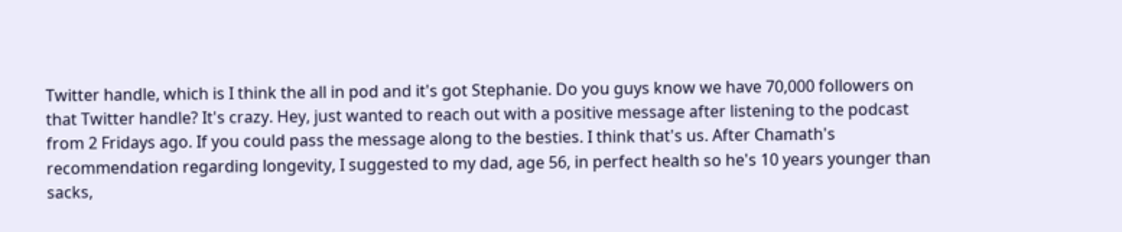Twitter handle, which is I think the all in pod and it's got Stephanie. Do you guys know we have 70,000 followers on that Twitter handle? It's crazy. Hey, just wanted to reach out with a positive message after listening to the podcast from 2 Fridays ago. If you could pass the message along to the besties. I think that's us. After Chamath's recommendation regarding longevity, I suggested to my dad, age 56, in perfect health so he's 10 years younger than sacks,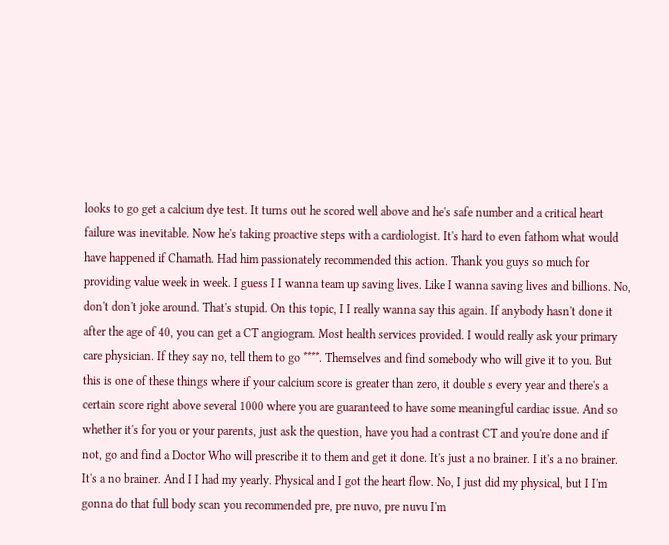looks to go get a calcium dye test. It turns out he scored well above and he's safe number and a critical heart failure was inevitable. Now he's taking proactive steps with a cardiologist. It's hard to even fathom what would have happened if Chamath. Had him passionately recommended this action. Thank you guys so much for providing value week in week. I guess I I wanna team up saving lives. Like I wanna saving lives and billions. No, don't don't joke around. That's stupid. On this topic, I I really wanna say this again. If anybody hasn't done it after the age of 40, you can get a CT angiogram. Most health services provided. I would really ask your primary care physician. If they say no, tell them to go ****. Themselves and find somebody who will give it to you. But this is one of these things where if your calcium score is greater than zero, it double s every year and there's a certain score right above several 1000 where you are guaranteed to have some meaningful cardiac issue. And so whether it's for you or your parents, just ask the question, have you had a contrast CT and you're done and if not, go and find a Doctor Who will prescribe it to them and get it done. It's just a no brainer. I it's a no brainer. It's a no brainer. And I I had my yearly. Physical and I got the heart flow. No, I just did my physical, but I I'm gonna do that full body scan you recommended pre, pre nuvo, pre nuvu I'm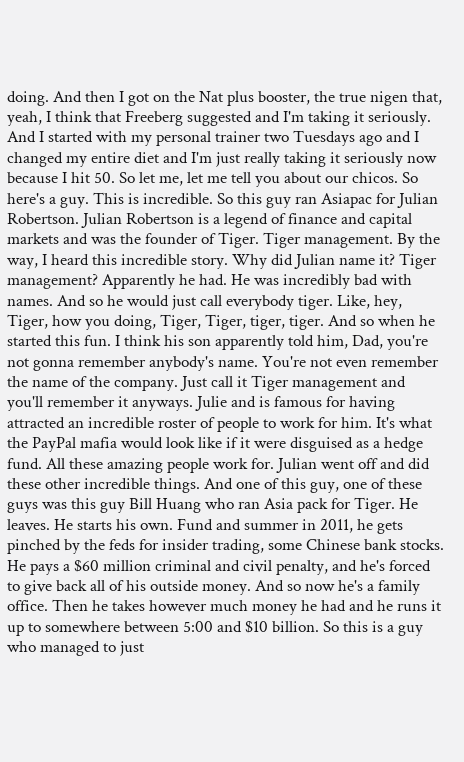doing. And then I got on the Nat plus booster, the true nigen that, yeah, I think that Freeberg suggested and I'm taking it seriously. And I started with my personal trainer two Tuesdays ago and I changed my entire diet and I'm just really taking it seriously now because I hit 50. So let me, let me tell you about our chicos. So here's a guy. This is incredible. So this guy ran Asiapac for Julian Robertson. Julian Robertson is a legend of finance and capital markets and was the founder of Tiger. Tiger management. By the way, I heard this incredible story. Why did Julian name it? Tiger management? Apparently he had. He was incredibly bad with names. And so he would just call everybody tiger. Like, hey, Tiger, how you doing, Tiger, Tiger, tiger, tiger. And so when he started this fun. I think his son apparently told him, Dad, you're not gonna remember anybody's name. You're not even remember the name of the company. Just call it Tiger management and you'll remember it anyways. Julie and is famous for having attracted an incredible roster of people to work for him. It's what the PayPal mafia would look like if it were disguised as a hedge fund. All these amazing people work for. Julian went off and did these other incredible things. And one of this guy, one of these guys was this guy Bill Huang who ran Asia pack for Tiger. He leaves. He starts his own. Fund and summer in 2011, he gets pinched by the feds for insider trading, some Chinese bank stocks. He pays a $60 million criminal and civil penalty, and he's forced to give back all of his outside money. And so now he's a family office. Then he takes however much money he had and he runs it up to somewhere between 5:00 and $10 billion. So this is a guy who managed to just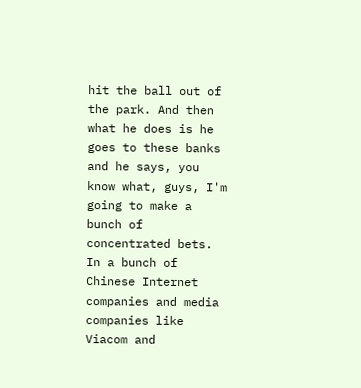hit the ball out of the park. And then what he does is he goes to these banks and he says, you know what, guys, I'm going to make a bunch of concentrated bets. In a bunch of Chinese Internet companies and media companies like Viacom and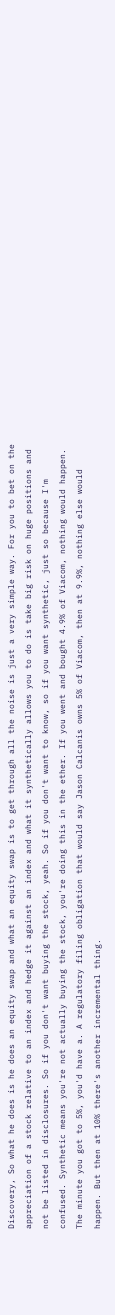Discovery, So what he does is he does an equity swap and what an equity swap is to get through all the noise is just a very simple way. For you to bet on the appreciation of a stock relative to an index and hedge it against an index and what it synthetically allows you to do is take big risk on huge positions and not be listed in disclosures. So if you don't want buying the stock, yeah. So if you don't want to know, so if you want synthetic, just so because I'm confused. Synthetic means you're not actually buying the stock, you're doing this in the ether. If you went and bought 4.9% of Viacom, nothing would happen. The minute you got to 5%, you'd have a. A regulatory filing obligation that would say Jason Calcanis owns 5% of Viacom, then at 9.9%, nothing else would happen. But then at 10% there's another incremental thing.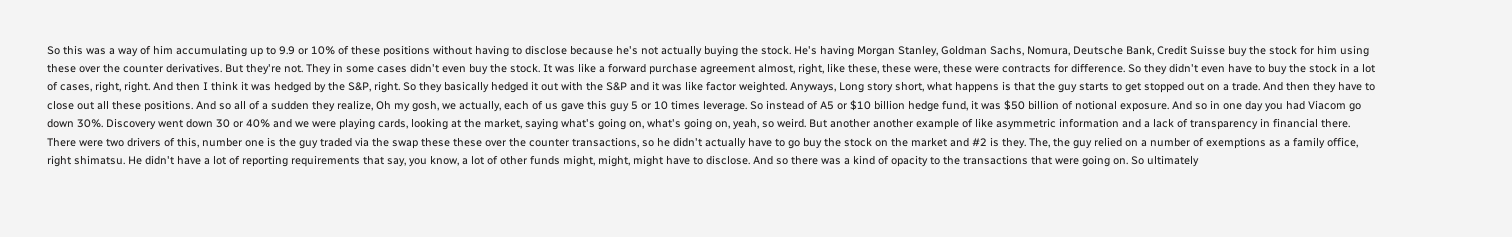So this was a way of him accumulating up to 9.9 or 10% of these positions without having to disclose because he's not actually buying the stock. He's having Morgan Stanley, Goldman Sachs, Nomura, Deutsche Bank, Credit Suisse buy the stock for him using these over the counter derivatives. But they're not. They in some cases didn't even buy the stock. It was like a forward purchase agreement almost, right, like these, these were, these were contracts for difference. So they didn't even have to buy the stock in a lot of cases, right, right. And then I think it was hedged by the S&P, right. So they basically hedged it out with the S&P and it was like factor weighted. Anyways, Long story short, what happens is that the guy starts to get stopped out on a trade. And then they have to close out all these positions. And so all of a sudden they realize, Oh my gosh, we actually, each of us gave this guy 5 or 10 times leverage. So instead of A5 or $10 billion hedge fund, it was $50 billion of notional exposure. And so in one day you had Viacom go down 30%. Discovery went down 30 or 40% and we were playing cards, looking at the market, saying what's going on, what's going on, yeah, so weird. But another another example of like asymmetric information and a lack of transparency in financial there. There were two drivers of this, number one is the guy traded via the swap these these over the counter transactions, so he didn't actually have to go buy the stock on the market and #2 is they. The, the guy relied on a number of exemptions as a family office, right shimatsu. He didn't have a lot of reporting requirements that say, you know, a lot of other funds might, might, might have to disclose. And so there was a kind of opacity to the transactions that were going on. So ultimately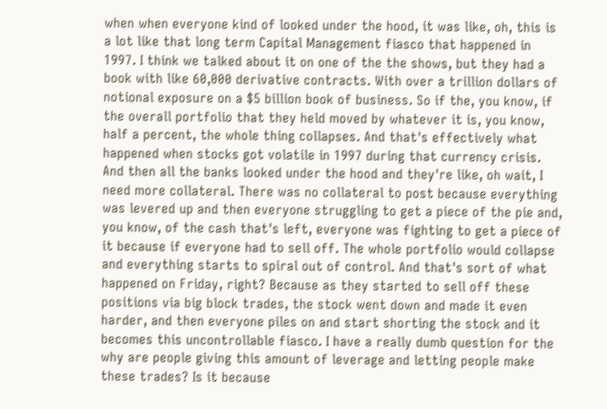when when everyone kind of looked under the hood, it was like, oh, this is a lot like that long term Capital Management fiasco that happened in 1997. I think we talked about it on one of the the shows, but they had a book with like 60,000 derivative contracts. With over a trillion dollars of notional exposure on a $5 billion book of business. So if the, you know, if the overall portfolio that they held moved by whatever it is, you know, half a percent, the whole thing collapses. And that's effectively what happened when stocks got volatile in 1997 during that currency crisis. And then all the banks looked under the hood and they're like, oh wait, I need more collateral. There was no collateral to post because everything was levered up and then everyone struggling to get a piece of the pie and, you know, of the cash that's left, everyone was fighting to get a piece of it because if everyone had to sell off. The whole portfolio would collapse and everything starts to spiral out of control. And that's sort of what happened on Friday, right? Because as they started to sell off these positions via big block trades, the stock went down and made it even harder, and then everyone piles on and start shorting the stock and it becomes this uncontrollable fiasco. I have a really dumb question for the why are people giving this amount of leverage and letting people make these trades? Is it because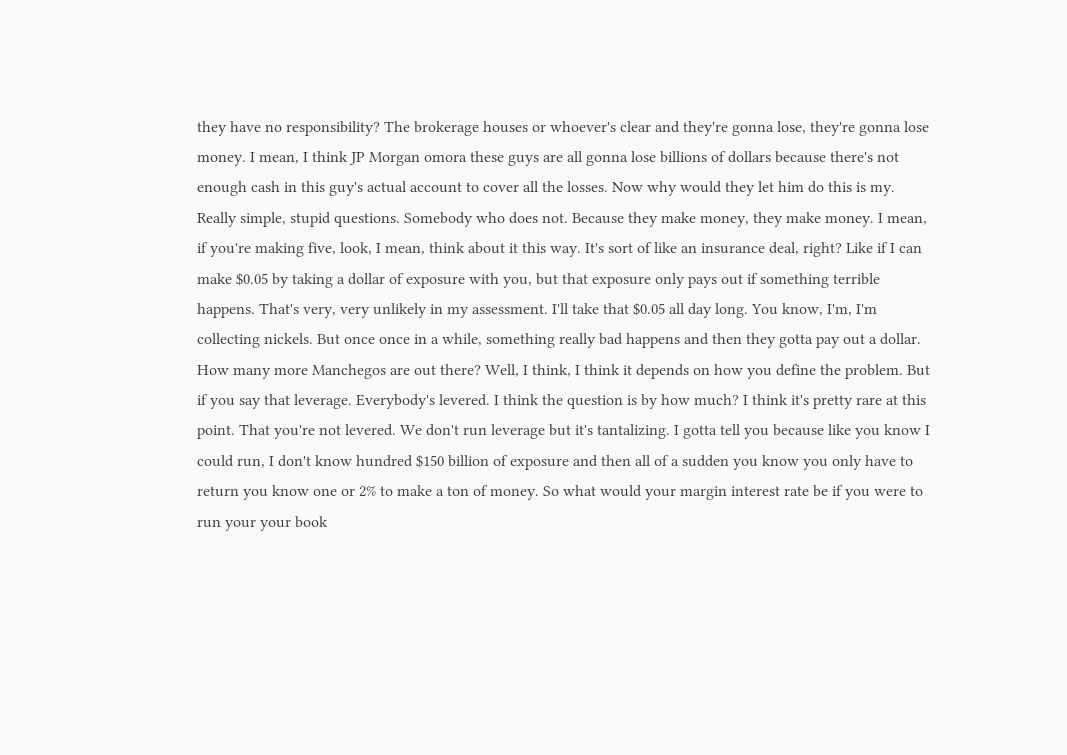they have no responsibility? The brokerage houses or whoever's clear and they're gonna lose, they're gonna lose money. I mean, I think JP Morgan omora these guys are all gonna lose billions of dollars because there's not enough cash in this guy's actual account to cover all the losses. Now why would they let him do this is my. Really simple, stupid questions. Somebody who does not. Because they make money, they make money. I mean, if you're making five, look, I mean, think about it this way. It's sort of like an insurance deal, right? Like if I can make $0.05 by taking a dollar of exposure with you, but that exposure only pays out if something terrible happens. That's very, very unlikely in my assessment. I'll take that $0.05 all day long. You know, I'm, I'm collecting nickels. But once once in a while, something really bad happens and then they gotta pay out a dollar. How many more Manchegos are out there? Well, I think, I think it depends on how you define the problem. But if you say that leverage. Everybody's levered. I think the question is by how much? I think it's pretty rare at this point. That you're not levered. We don't run leverage but it's tantalizing. I gotta tell you because like you know I could run, I don't know hundred $150 billion of exposure and then all of a sudden you know you only have to return you know one or 2% to make a ton of money. So what would your margin interest rate be if you were to run your your book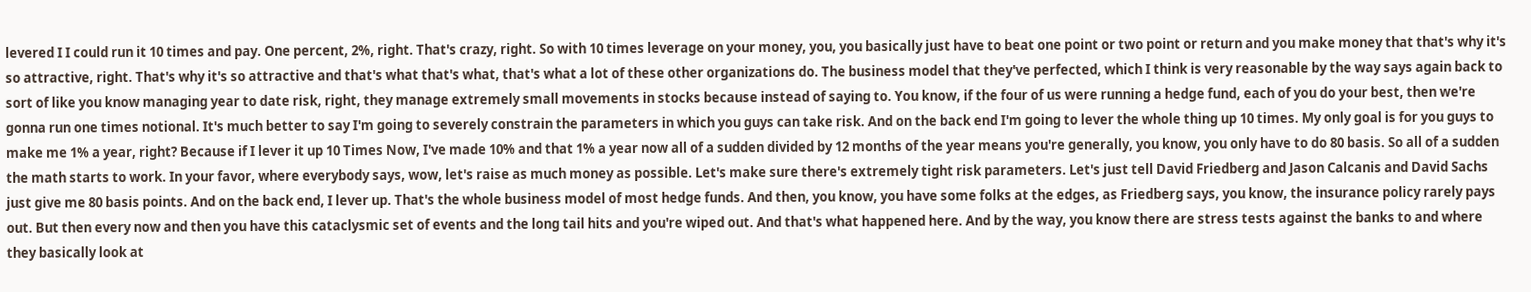levered I I could run it 10 times and pay. One percent, 2%, right. That's crazy, right. So with 10 times leverage on your money, you, you basically just have to beat one point or two point or return and you make money that that's why it's so attractive, right. That's why it's so attractive and that's what that's what, that's what a lot of these other organizations do. The business model that they've perfected, which I think is very reasonable by the way says again back to sort of like you know managing year to date risk, right, they manage extremely small movements in stocks because instead of saying to. You know, if the four of us were running a hedge fund, each of you do your best, then we're gonna run one times notional. It's much better to say I'm going to severely constrain the parameters in which you guys can take risk. And on the back end I'm going to lever the whole thing up 10 times. My only goal is for you guys to make me 1% a year, right? Because if I lever it up 10 Times Now, I've made 10% and that 1% a year now all of a sudden divided by 12 months of the year means you're generally, you know, you only have to do 80 basis. So all of a sudden the math starts to work. In your favor, where everybody says, wow, let's raise as much money as possible. Let's make sure there's extremely tight risk parameters. Let's just tell David Friedberg and Jason Calcanis and David Sachs just give me 80 basis points. And on the back end, I lever up. That's the whole business model of most hedge funds. And then, you know, you have some folks at the edges, as Friedberg says, you know, the insurance policy rarely pays out. But then every now and then you have this cataclysmic set of events and the long tail hits and you're wiped out. And that's what happened here. And by the way, you know there are stress tests against the banks to and where they basically look at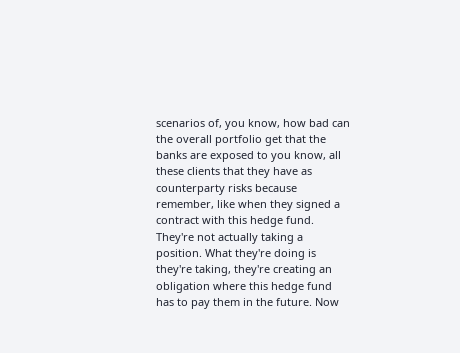scenarios of, you know, how bad can the overall portfolio get that the banks are exposed to you know, all these clients that they have as counterparty risks because remember, like when they signed a contract with this hedge fund. They're not actually taking a position. What they're doing is they're taking, they're creating an obligation where this hedge fund has to pay them in the future. Now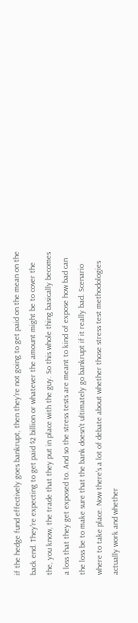if the hedge fund effectively goes bankrupt, then they're not going to get paid on the mean on the back end. They're expecting to get paid $2 billion or whatever the amount might be to cover the the, you know, the trade that they put in place with the guy. So this whole thing basically becomes a loss that they get exposed to. And so the stress tests are meant to kind of expose how bad can the loss be to make sure that the bank doesn't ultimately go bankrupt if it really bad. Scenario where to take place. Now there's a lot of debate about whether those stress test methodologies actually work and whether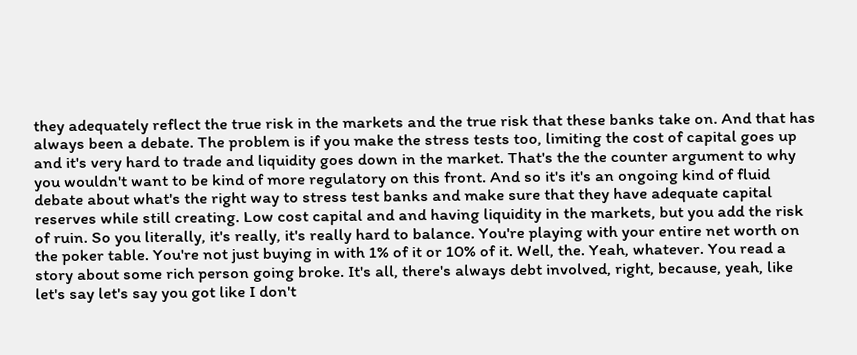they adequately reflect the true risk in the markets and the true risk that these banks take on. And that has always been a debate. The problem is if you make the stress tests too, limiting the cost of capital goes up and it's very hard to trade and liquidity goes down in the market. That's the the counter argument to why you wouldn't want to be kind of more regulatory on this front. And so it's it's an ongoing kind of fluid debate about what's the right way to stress test banks and make sure that they have adequate capital reserves while still creating. Low cost capital and and having liquidity in the markets, but you add the risk of ruin. So you literally, it's really, it's really hard to balance. You're playing with your entire net worth on the poker table. You're not just buying in with 1% of it or 10% of it. Well, the. Yeah, whatever. You read a story about some rich person going broke. It's all, there's always debt involved, right, because, yeah, like let's say let's say you got like I don't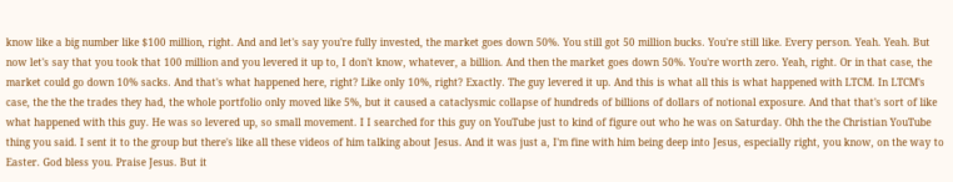know like a big number like $100 million, right. And and let's say you're fully invested, the market goes down 50%. You still got 50 million bucks. You're still like. Every person. Yeah. Yeah. But now let's say that you took that 100 million and you levered it up to, I don't know, whatever, a billion. And then the market goes down 50%. You're worth zero. Yeah, right. Or in that case, the market could go down 10% sacks. And that's what happened here, right? Like only 10%, right? Exactly. The guy levered it up. And this is what all this is what happened with LTCM. In LTCM's case, the the the trades they had, the whole portfolio only moved like 5%, but it caused a cataclysmic collapse of hundreds of billions of dollars of notional exposure. And that that's sort of like what happened with this guy. He was so levered up, so small movement. I I searched for this guy on YouTube just to kind of figure out who he was on Saturday. Ohh the the Christian YouTube thing you said. I sent it to the group but there's like all these videos of him talking about Jesus. And it was just a, I'm fine with him being deep into Jesus, especially right, you know, on the way to Easter. God bless you. Praise Jesus. But it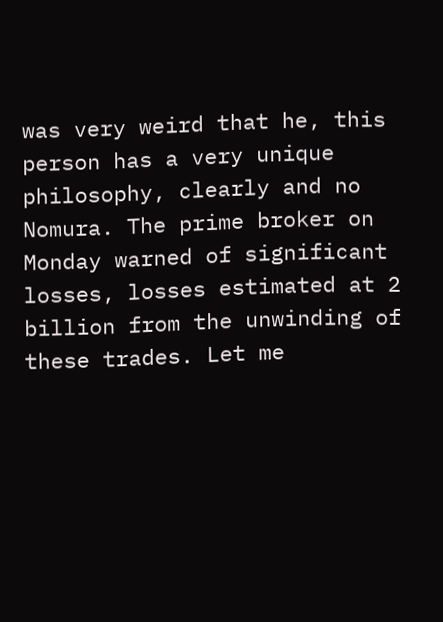was very weird that he, this person has a very unique philosophy, clearly and no Nomura. The prime broker on Monday warned of significant losses, losses estimated at 2 billion from the unwinding of these trades. Let me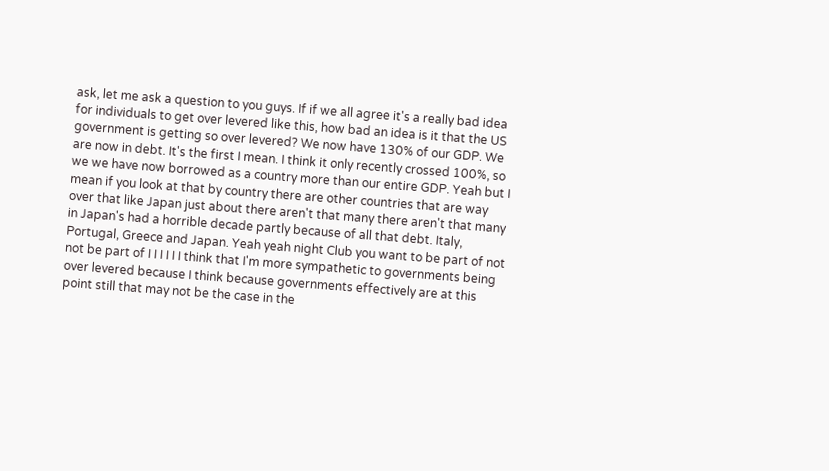ask, let me ask a question to you guys. If if we all agree it's a really bad idea for individuals to get over levered like this, how bad an idea is it that the US government is getting so over levered? We now have 130% of our GDP. We are now in debt. It's the first I mean. I think it only recently crossed 100%, so we we have now borrowed as a country more than our entire GDP. Yeah but I mean if you look at that by country there are other countries that are way over that like Japan just about there aren't that many there aren't that many in Japan's had a horrible decade partly because of all that debt. Italy, Portugal, Greece and Japan. Yeah yeah night Club you want to be part of not not be part of I I I I I I think that I'm more sympathetic to governments being over levered because I think because governments effectively are at this point still that may not be the case in the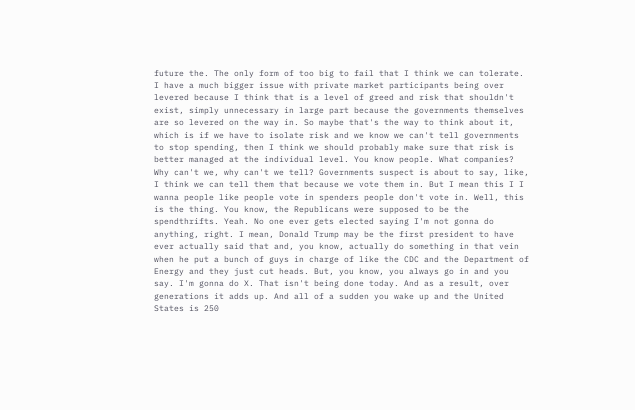future the. The only form of too big to fail that I think we can tolerate. I have a much bigger issue with private market participants being over levered because I think that is a level of greed and risk that shouldn't exist, simply unnecessary in large part because the governments themselves are so levered on the way in. So maybe that's the way to think about it, which is if we have to isolate risk and we know we can't tell governments to stop spending, then I think we should probably make sure that risk is better managed at the individual level. You know people. What companies? Why can't we, why can't we tell? Governments suspect is about to say, like, I think we can tell them that because we vote them in. But I mean this I I wanna people like people vote in spenders people don't vote in. Well, this is the thing. You know, the Republicans were supposed to be the spendthrifts. Yeah. No one ever gets elected saying I'm not gonna do anything, right. I mean, Donald Trump may be the first president to have ever actually said that and, you know, actually do something in that vein when he put a bunch of guys in charge of like the CDC and the Department of Energy and they just cut heads. But, you know, you always go in and you say. I'm gonna do X. That isn't being done today. And as a result, over generations it adds up. And all of a sudden you wake up and the United States is 250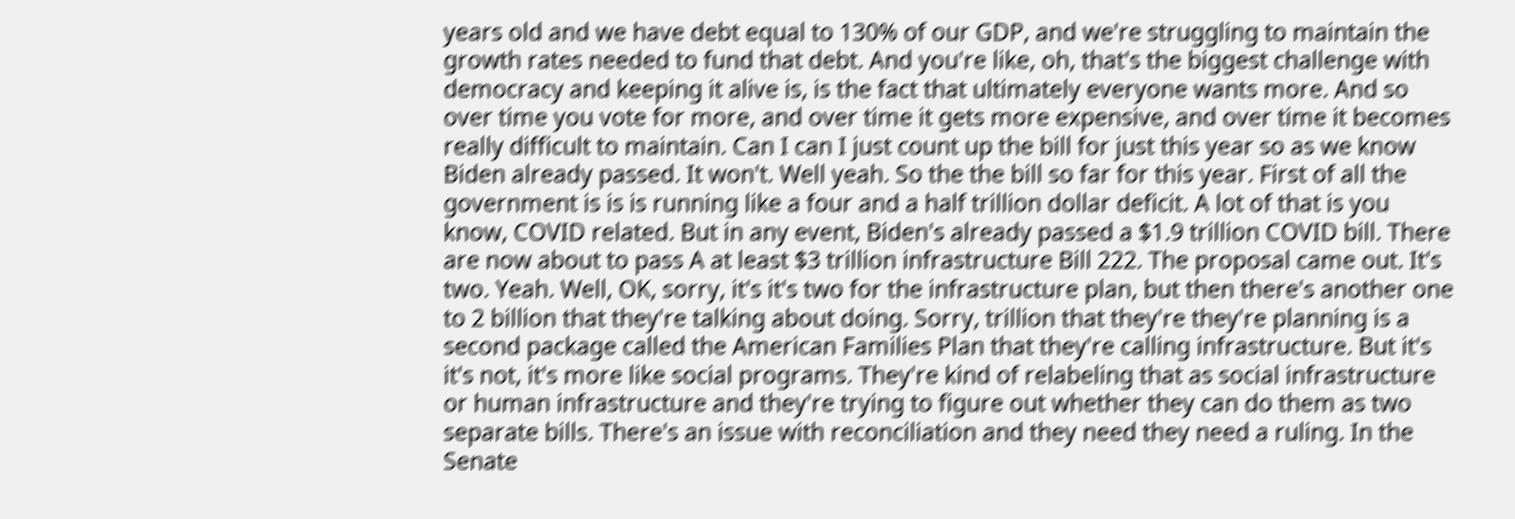years old and we have debt equal to 130% of our GDP, and we're struggling to maintain the growth rates needed to fund that debt. And you're like, oh, that's the biggest challenge with democracy and keeping it alive is, is the fact that ultimately everyone wants more. And so over time you vote for more, and over time it gets more expensive, and over time it becomes really difficult to maintain. Can I can I just count up the bill for just this year so as we know Biden already passed. It won't. Well yeah. So the the bill so far for this year. First of all the government is is is running like a four and a half trillion dollar deficit. A lot of that is you know, COVID related. But in any event, Biden's already passed a $1.9 trillion COVID bill. There are now about to pass A at least $3 trillion infrastructure Bill 222. The proposal came out. It's two. Yeah. Well, OK, sorry, it's it's two for the infrastructure plan, but then there's another one to 2 billion that they're talking about doing. Sorry, trillion that they're they're planning is a second package called the American Families Plan that they're calling infrastructure. But it's it's not, it's more like social programs. They're kind of relabeling that as social infrastructure or human infrastructure and they're trying to figure out whether they can do them as two separate bills. There's an issue with reconciliation and they need they need a ruling. In the Senate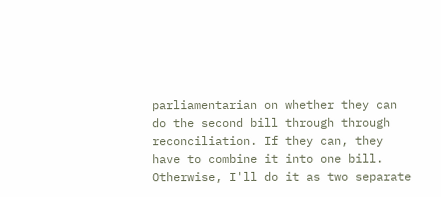parliamentarian on whether they can do the second bill through through reconciliation. If they can, they have to combine it into one bill. Otherwise, I'll do it as two separate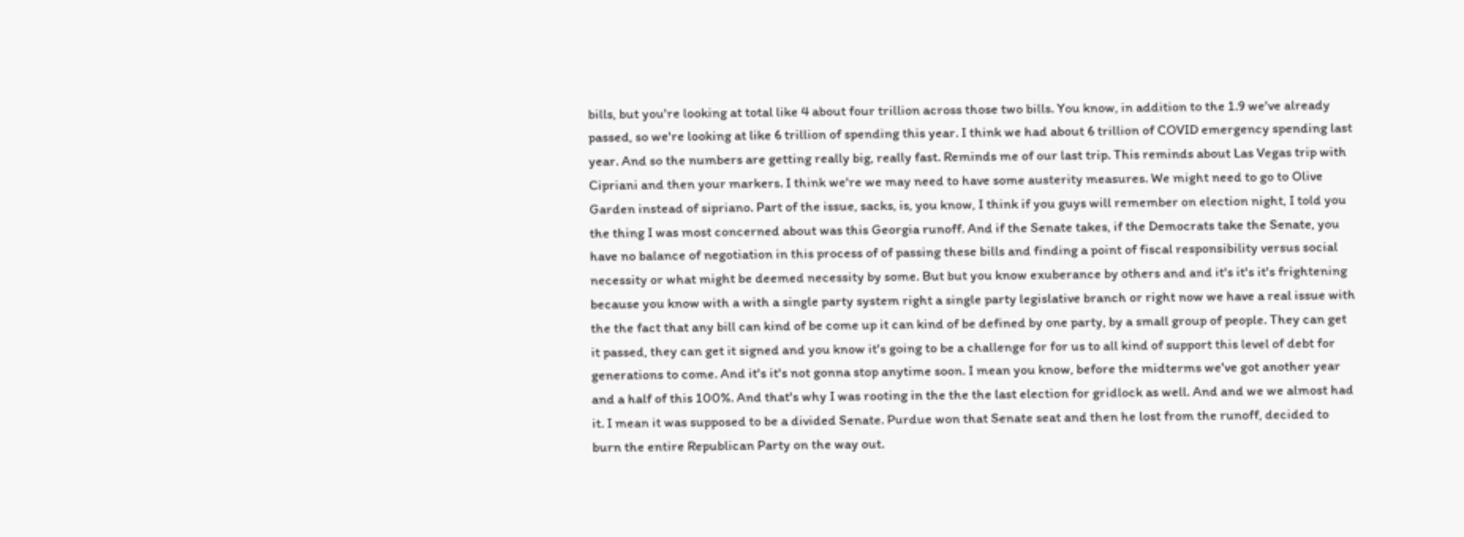bills, but you're looking at total like 4 about four trillion across those two bills. You know, in addition to the 1.9 we've already passed, so we're looking at like 6 trillion of spending this year. I think we had about 6 trillion of COVID emergency spending last year. And so the numbers are getting really big, really fast. Reminds me of our last trip. This reminds about Las Vegas trip with Cipriani and then your markers. I think we're we may need to have some austerity measures. We might need to go to Olive Garden instead of sipriano. Part of the issue, sacks, is, you know, I think if you guys will remember on election night, I told you the thing I was most concerned about was this Georgia runoff. And if the Senate takes, if the Democrats take the Senate, you have no balance of negotiation in this process of of passing these bills and finding a point of fiscal responsibility versus social necessity or what might be deemed necessity by some. But but you know exuberance by others and and it's it's it's frightening because you know with a with a single party system right a single party legislative branch or right now we have a real issue with the the fact that any bill can kind of be come up it can kind of be defined by one party, by a small group of people. They can get it passed, they can get it signed and you know it's going to be a challenge for for us to all kind of support this level of debt for generations to come. And it's it's not gonna stop anytime soon. I mean you know, before the midterms we've got another year and a half of this 100%. And that's why I was rooting in the the the last election for gridlock as well. And and we we almost had it. I mean it was supposed to be a divided Senate. Purdue won that Senate seat and then he lost from the runoff, decided to burn the entire Republican Party on the way out.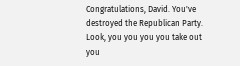Congratulations, David. You've destroyed the Republican Party. Look, you you you you take out you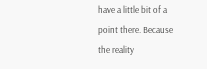have a little bit of a point there. Because the reality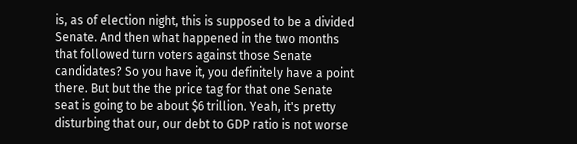is, as of election night, this is supposed to be a divided Senate. And then what happened in the two months that followed turn voters against those Senate candidates? So you have it, you definitely have a point there. But but the the price tag for that one Senate seat is going to be about $6 trillion. Yeah, it's pretty disturbing that our, our debt to GDP ratio is not worse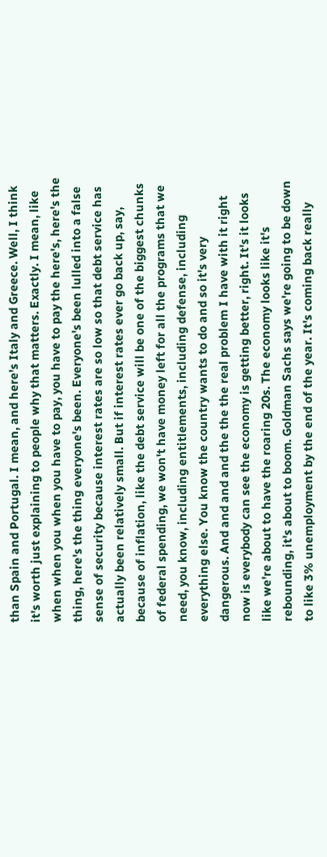than Spain and Portugal. I mean, and here's Italy and Greece. Well, I think it's worth just explaining to people why that matters. Exactly. I mean, like when when you when you have to pay, you have to pay the here's, here's the thing, here's the thing everyone's been. Everyone's been lulled into a false sense of security because interest rates are so low so that debt service has actually been relatively small. But if interest rates ever go back up, say, because of inflation, like the debt service will be one of the biggest chunks of federal spending, we won't have money left for all the programs that we need, you know, including entitlements, including defense, including everything else. You know the country wants to do and so it's very dangerous. And and and and the the the real problem I have with it right now is everybody can see the economy is getting better, right. It's it looks like we're about to have the roaring 20s. The economy looks like it's rebounding, it's about to boom. Goldman Sachs says we're going to be down to like 3% unemployment by the end of the year. It's coming back really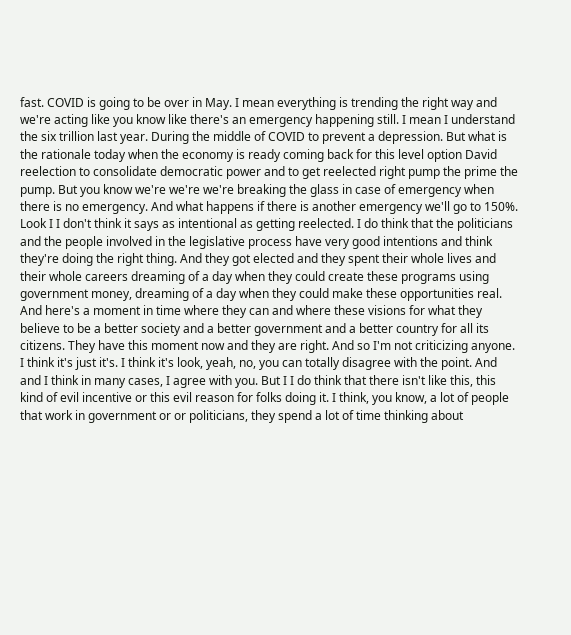fast. COVID is going to be over in May. I mean everything is trending the right way and we're acting like you know like there's an emergency happening still. I mean I understand the six trillion last year. During the middle of COVID to prevent a depression. But what is the rationale today when the economy is ready coming back for this level option David reelection to consolidate democratic power and to get reelected right pump the prime the pump. But you know we're we're we're breaking the glass in case of emergency when there is no emergency. And what happens if there is another emergency we'll go to 150%. Look I I don't think it says as intentional as getting reelected. I do think that the politicians and the people involved in the legislative process have very good intentions and think they're doing the right thing. And they got elected and they spent their whole lives and their whole careers dreaming of a day when they could create these programs using government money, dreaming of a day when they could make these opportunities real. And here's a moment in time where they can and where these visions for what they believe to be a better society and a better government and a better country for all its citizens. They have this moment now and they are right. And so I'm not criticizing anyone. I think it's just it's. I think it's look, yeah, no, you can totally disagree with the point. And and I think in many cases, I agree with you. But I I do think that there isn't like this, this kind of evil incentive or this evil reason for folks doing it. I think, you know, a lot of people that work in government or or politicians, they spend a lot of time thinking about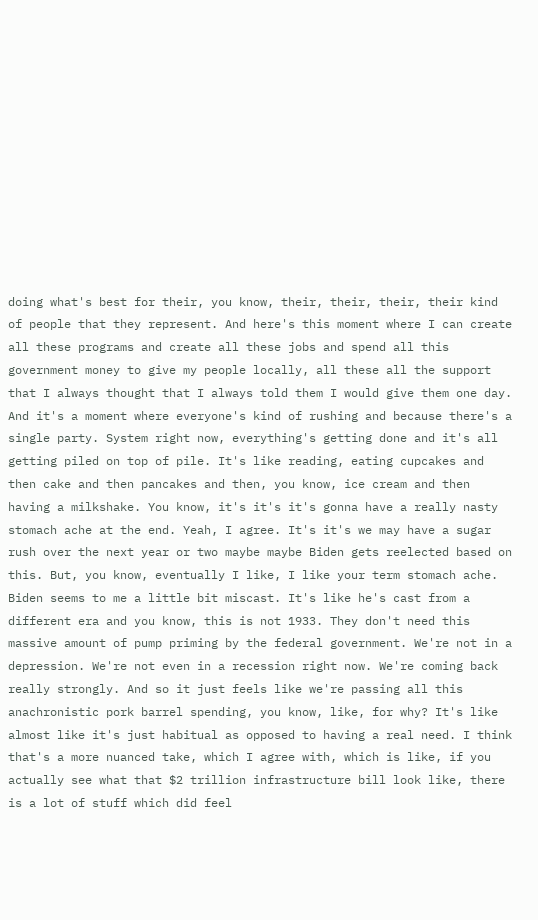doing what's best for their, you know, their, their, their, their kind of people that they represent. And here's this moment where I can create all these programs and create all these jobs and spend all this government money to give my people locally, all these all the support that I always thought that I always told them I would give them one day. And it's a moment where everyone's kind of rushing and because there's a single party. System right now, everything's getting done and it's all getting piled on top of pile. It's like reading, eating cupcakes and then cake and then pancakes and then, you know, ice cream and then having a milkshake. You know, it's it's it's gonna have a really nasty stomach ache at the end. Yeah, I agree. It's it's we may have a sugar rush over the next year or two maybe maybe Biden gets reelected based on this. But, you know, eventually I like, I like your term stomach ache. Biden seems to me a little bit miscast. It's like he's cast from a different era and you know, this is not 1933. They don't need this massive amount of pump priming by the federal government. We're not in a depression. We're not even in a recession right now. We're coming back really strongly. And so it just feels like we're passing all this anachronistic pork barrel spending, you know, like, for why? It's like almost like it's just habitual as opposed to having a real need. I think that's a more nuanced take, which I agree with, which is like, if you actually see what that $2 trillion infrastructure bill look like, there is a lot of stuff which did feel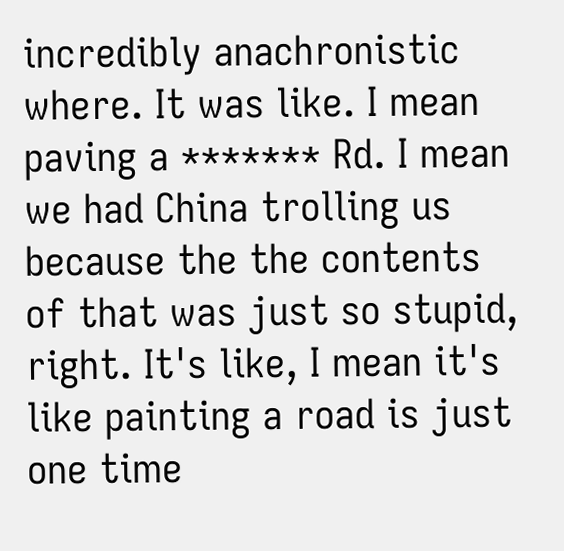incredibly anachronistic where. It was like. I mean paving a ******* Rd. I mean we had China trolling us because the the contents of that was just so stupid, right. It's like, I mean it's like painting a road is just one time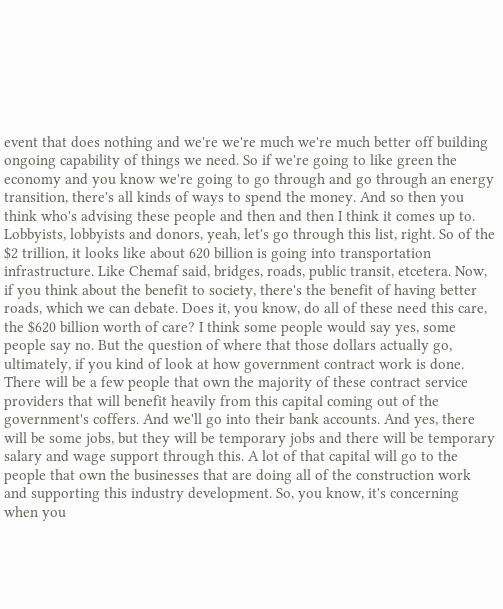event that does nothing and we're we're much we're much better off building ongoing capability of things we need. So if we're going to like green the economy and you know we're going to go through and go through an energy transition, there's all kinds of ways to spend the money. And so then you think who's advising these people and then and then I think it comes up to. Lobbyists, lobbyists and donors, yeah, let's go through this list, right. So of the $2 trillion, it looks like about 620 billion is going into transportation infrastructure. Like Chemaf said, bridges, roads, public transit, etcetera. Now, if you think about the benefit to society, there's the benefit of having better roads, which we can debate. Does it, you know, do all of these need this care, the $620 billion worth of care? I think some people would say yes, some people say no. But the question of where that those dollars actually go, ultimately, if you kind of look at how government contract work is done. There will be a few people that own the majority of these contract service providers that will benefit heavily from this capital coming out of the government's coffers. And we'll go into their bank accounts. And yes, there will be some jobs, but they will be temporary jobs and there will be temporary salary and wage support through this. A lot of that capital will go to the people that own the businesses that are doing all of the construction work and supporting this industry development. So, you know, it's concerning when you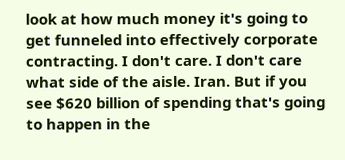look at how much money it's going to get funneled into effectively corporate contracting. I don't care. I don't care what side of the aisle. Iran. But if you see $620 billion of spending that's going to happen in the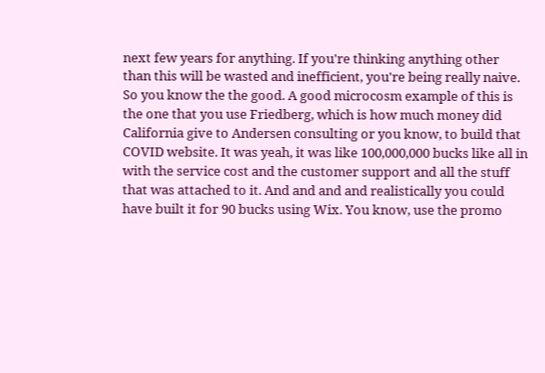next few years for anything. If you're thinking anything other than this will be wasted and inefficient, you're being really naive. So you know the the good. A good microcosm example of this is the one that you use Friedberg, which is how much money did California give to Andersen consulting or you know, to build that COVID website. It was yeah, it was like 100,000,000 bucks like all in with the service cost and the customer support and all the stuff that was attached to it. And and and and realistically you could have built it for 90 bucks using Wix. You know, use the promo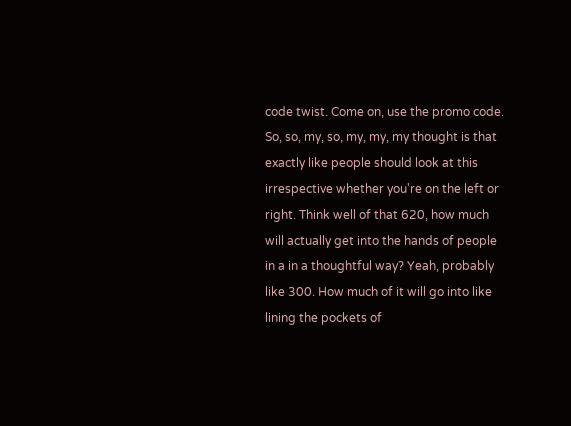code twist. Come on, use the promo code. So, so, my, so, my, my, my thought is that exactly like people should look at this irrespective whether you're on the left or right. Think well of that 620, how much will actually get into the hands of people in a in a thoughtful way? Yeah, probably like 300. How much of it will go into like lining the pockets of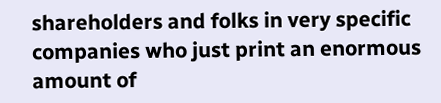shareholders and folks in very specific companies who just print an enormous amount of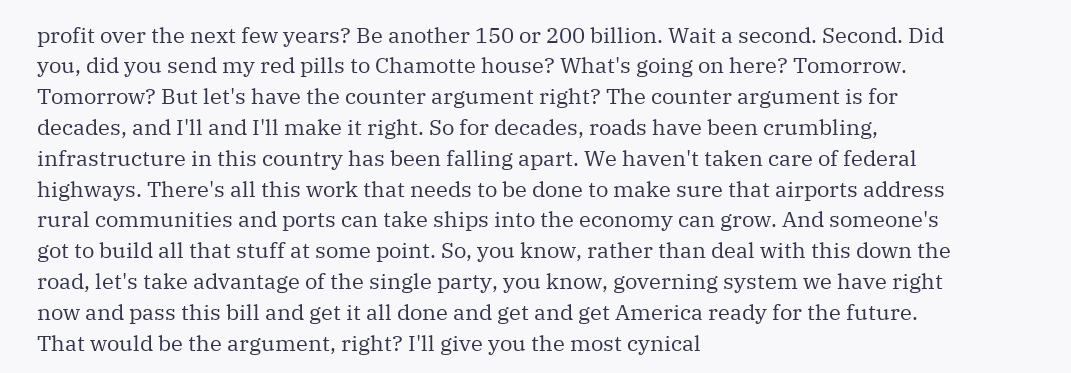profit over the next few years? Be another 150 or 200 billion. Wait a second. Second. Did you, did you send my red pills to Chamotte house? What's going on here? Tomorrow. Tomorrow? But let's have the counter argument right? The counter argument is for decades, and I'll and I'll make it right. So for decades, roads have been crumbling, infrastructure in this country has been falling apart. We haven't taken care of federal highways. There's all this work that needs to be done to make sure that airports address rural communities and ports can take ships into the economy can grow. And someone's got to build all that stuff at some point. So, you know, rather than deal with this down the road, let's take advantage of the single party, you know, governing system we have right now and pass this bill and get it all done and get and get America ready for the future. That would be the argument, right? I'll give you the most cynical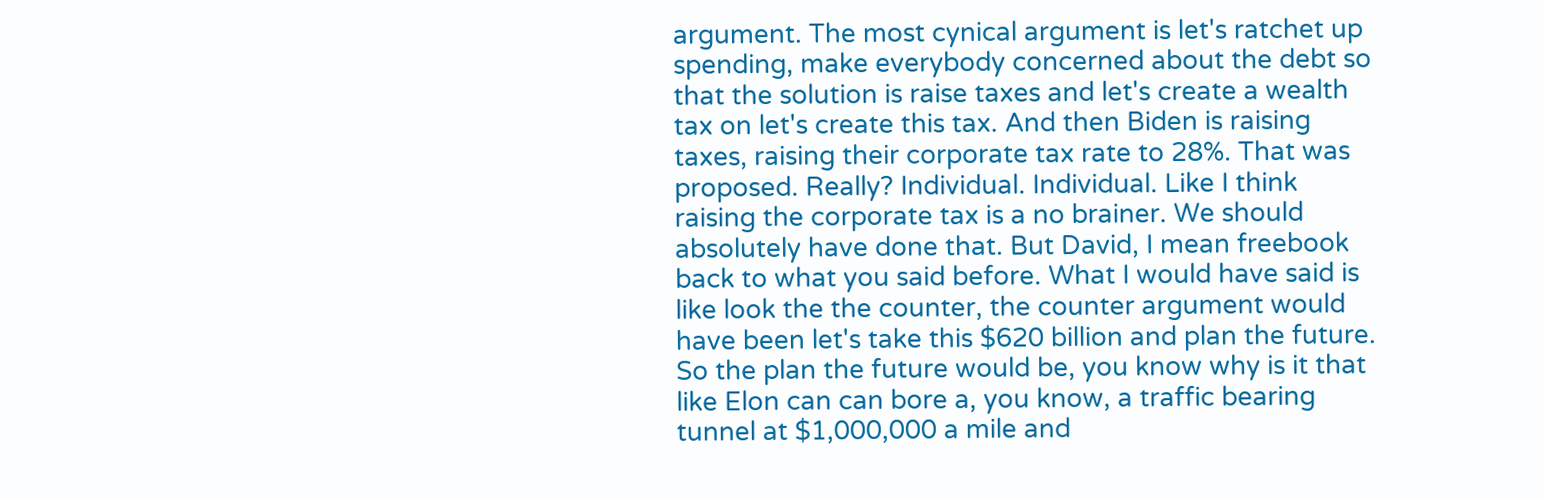argument. The most cynical argument is let's ratchet up spending, make everybody concerned about the debt so that the solution is raise taxes and let's create a wealth tax on let's create this tax. And then Biden is raising taxes, raising their corporate tax rate to 28%. That was proposed. Really? Individual. Individual. Like I think raising the corporate tax is a no brainer. We should absolutely have done that. But David, I mean freebook back to what you said before. What I would have said is like look the the counter, the counter argument would have been let's take this $620 billion and plan the future. So the plan the future would be, you know why is it that like Elon can can bore a, you know, a traffic bearing tunnel at $1,000,000 a mile and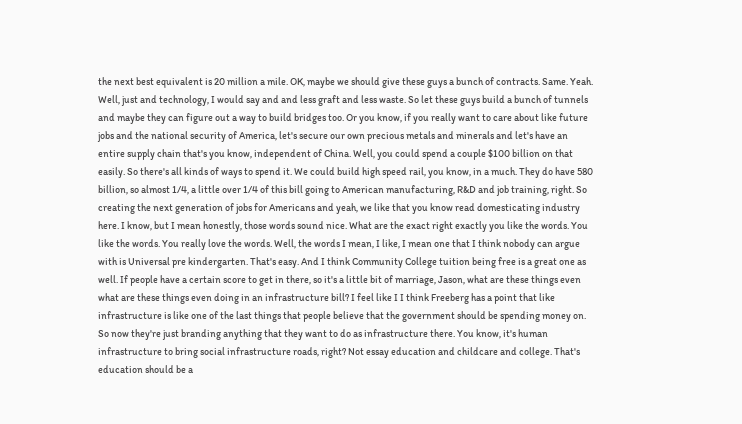the next best equivalent is 20 million a mile. OK, maybe we should give these guys a bunch of contracts. Same. Yeah. Well, just and technology, I would say and and less graft and less waste. So let these guys build a bunch of tunnels and maybe they can figure out a way to build bridges too. Or you know, if you really want to care about like future jobs and the national security of America, let's secure our own precious metals and minerals and let's have an entire supply chain that's you know, independent of China. Well, you could spend a couple $100 billion on that easily. So there's all kinds of ways to spend it. We could build high speed rail, you know, in a much. They do have 580 billion, so almost 1/4, a little over 1/4 of this bill going to American manufacturing, R&D and job training, right. So creating the next generation of jobs for Americans and yeah, we like that you know read domesticating industry here. I know, but I mean honestly, those words sound nice. What are the exact right exactly you like the words. You like the words. You really love the words. Well, the words I mean, I like, I mean one that I think nobody can argue with is Universal pre kindergarten. That's easy. And I think Community College tuition being free is a great one as well. If people have a certain score to get in there, so it's a little bit of marriage, Jason, what are these things even what are these things even doing in an infrastructure bill? I feel like I I think Freeberg has a point that like infrastructure is like one of the last things that people believe that the government should be spending money on. So now they're just branding anything that they want to do as infrastructure there. You know, it's human infrastructure to bring social infrastructure roads, right? Not essay education and childcare and college. That's education should be a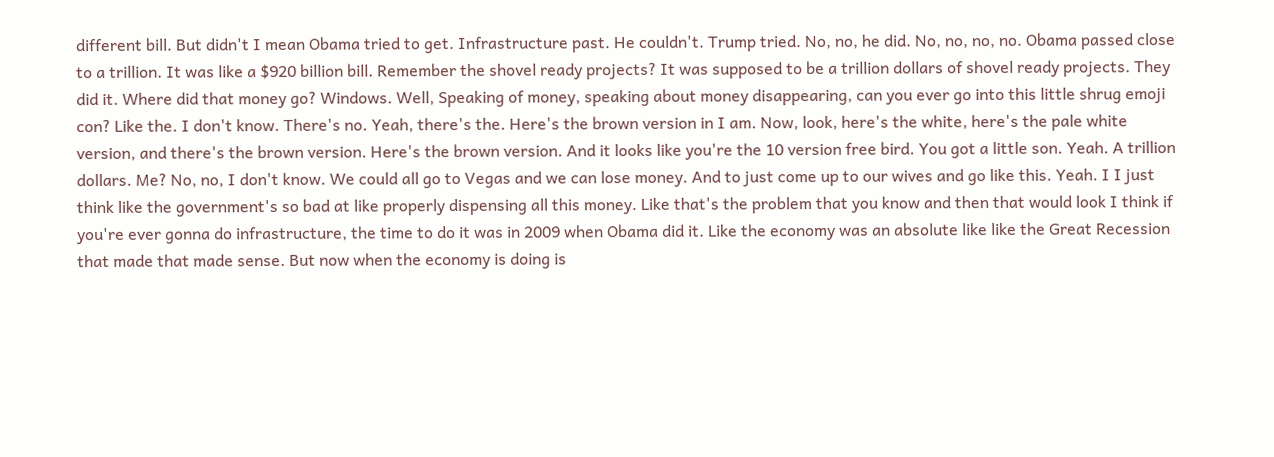different bill. But didn't I mean Obama tried to get. Infrastructure past. He couldn't. Trump tried. No, no, he did. No, no, no, no. Obama passed close to a trillion. It was like a $920 billion bill. Remember the shovel ready projects? It was supposed to be a trillion dollars of shovel ready projects. They did it. Where did that money go? Windows. Well, Speaking of money, speaking about money disappearing, can you ever go into this little shrug emoji con? Like the. I don't know. There's no. Yeah, there's the. Here's the brown version in I am. Now, look, here's the white, here's the pale white version, and there's the brown version. Here's the brown version. And it looks like you're the 10 version free bird. You got a little son. Yeah. A trillion dollars. Me? No, no, I don't know. We could all go to Vegas and we can lose money. And to just come up to our wives and go like this. Yeah. I I just think like the government's so bad at like properly dispensing all this money. Like that's the problem that you know and then that would look I think if you're ever gonna do infrastructure, the time to do it was in 2009 when Obama did it. Like the economy was an absolute like like the Great Recession that made that made sense. But now when the economy is doing is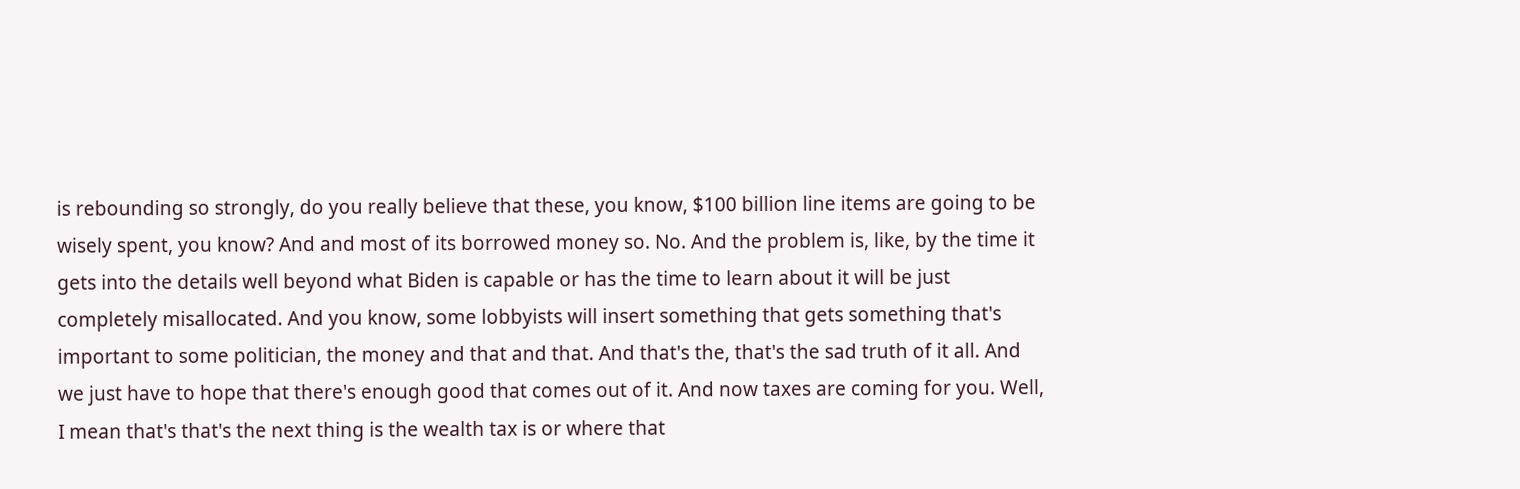is rebounding so strongly, do you really believe that these, you know, $100 billion line items are going to be wisely spent, you know? And and most of its borrowed money so. No. And the problem is, like, by the time it gets into the details well beyond what Biden is capable or has the time to learn about it will be just completely misallocated. And you know, some lobbyists will insert something that gets something that's important to some politician, the money and that and that. And that's the, that's the sad truth of it all. And we just have to hope that there's enough good that comes out of it. And now taxes are coming for you. Well, I mean that's that's the next thing is the wealth tax is or where that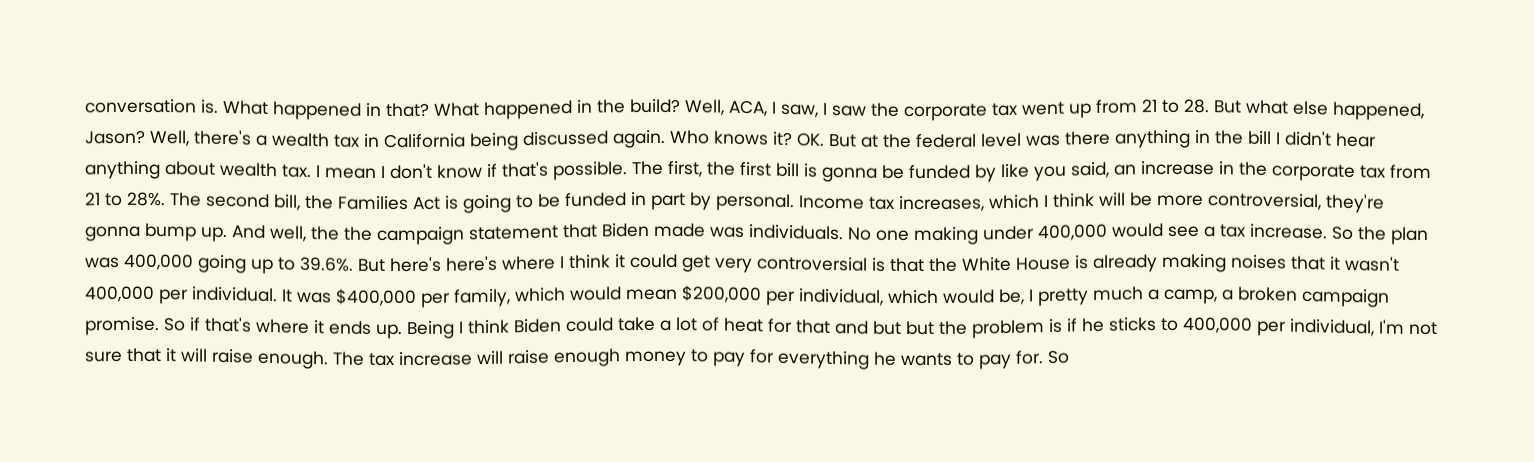conversation is. What happened in that? What happened in the build? Well, ACA, I saw, I saw the corporate tax went up from 21 to 28. But what else happened, Jason? Well, there's a wealth tax in California being discussed again. Who knows it? OK. But at the federal level was there anything in the bill I didn't hear anything about wealth tax. I mean I don't know if that's possible. The first, the first bill is gonna be funded by like you said, an increase in the corporate tax from 21 to 28%. The second bill, the Families Act is going to be funded in part by personal. Income tax increases, which I think will be more controversial, they're gonna bump up. And well, the the campaign statement that Biden made was individuals. No one making under 400,000 would see a tax increase. So the plan was 400,000 going up to 39.6%. But here's here's where I think it could get very controversial is that the White House is already making noises that it wasn't 400,000 per individual. It was $400,000 per family, which would mean $200,000 per individual, which would be, I pretty much a camp, a broken campaign promise. So if that's where it ends up. Being I think Biden could take a lot of heat for that and but but the problem is if he sticks to 400,000 per individual, I'm not sure that it will raise enough. The tax increase will raise enough money to pay for everything he wants to pay for. So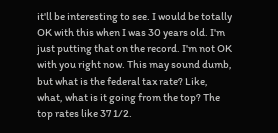it'll be interesting to see. I would be totally OK with this when I was 30 years old. I'm just putting that on the record. I'm not OK with you right now. This may sound dumb, but what is the federal tax rate? Like, what, what is it going from the top? The top rates like 37 1/2.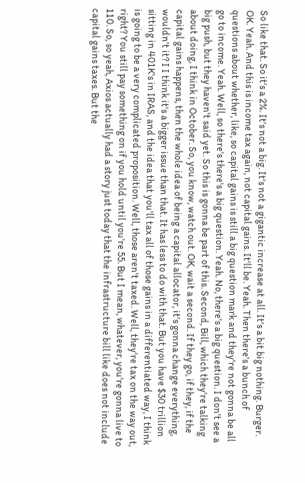So like that. So it's a 2%. It's not a big. It's not a gigantic increase at all. It's a bit big nothing. Burger. OK. Yeah. And this is income tax again, not capital gains. It'll be. Yeah. Then there's a bunch of questions about whether, like, so capital gains is still a big question mark and they're not gonna be all go to income. Yeah. Well, so there's there's a big question. Yeah. No, there's a big question. I don't see a big push, but they haven't said yet. So this is gonna be part of this. Second, Bill, which they're talking about doing, I think in October. So, you know, watch out. OK, wait a second. If they go, if they, if the capital gains happens, then the whole idea of being a capital allocator, it's gonna change everything, wouldn't it? I I think it's a bigger issue than that. It has less to do with that. But you have $30 trillion sitting in 401K's in IRAS, and the idea that you'll tax all of those gains in a differentiated way, I think is going to be a very complicated proposition. Well, those aren't taxed. Well, they're tax on the way out, right? You still pay something on if you hold until you're 55. But I mean, whatever, you're gonna live to 110. So, so yeah, Axios actually had a story just today that the infrastructure bill like does not include capital gains taxes. But the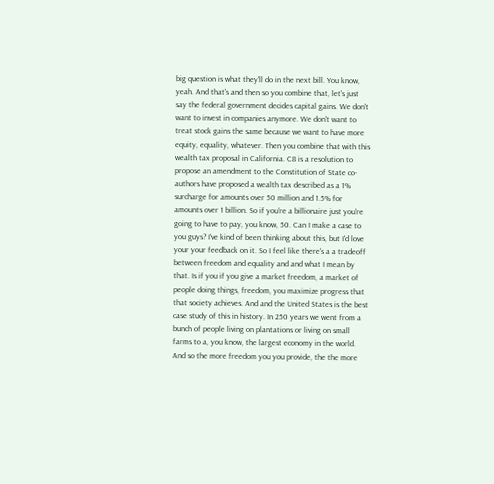big question is what they'll do in the next bill. You know, yeah. And that's and then so you combine that, let's just say the federal government decides capital gains. We don't want to invest in companies anymore. We don't want to treat stock gains the same because we want to have more equity, equality, whatever. Then you combine that with this wealth tax proposal in California. C8 is a resolution to propose an amendment to the Constitution of State co-authors have proposed a wealth tax described as a 1% surcharge for amounts over 50 million and 1.5% for amounts over 1 billion. So if you're a billionaire just you're going to have to pay, you know, 50. Can I make a case to you guys? I've kind of been thinking about this, but I'd love your your feedback on it. So I feel like there's a a tradeoff between freedom and equality and and what I mean by that. Is if you if you give a market freedom, a market of people doing things, freedom, you maximize progress that that society achieves. And and the United States is the best case study of this in history. In 250 years we went from a bunch of people living on plantations or living on small farms to a, you know, the largest economy in the world. And so the more freedom you you provide, the the more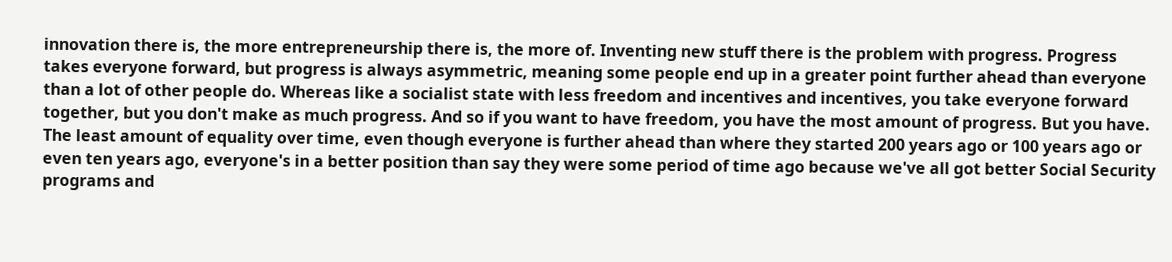innovation there is, the more entrepreneurship there is, the more of. Inventing new stuff there is the problem with progress. Progress takes everyone forward, but progress is always asymmetric, meaning some people end up in a greater point further ahead than everyone than a lot of other people do. Whereas like a socialist state with less freedom and incentives and incentives, you take everyone forward together, but you don't make as much progress. And so if you want to have freedom, you have the most amount of progress. But you have. The least amount of equality over time, even though everyone is further ahead than where they started 200 years ago or 100 years ago or even ten years ago, everyone's in a better position than say they were some period of time ago because we've all got better Social Security programs and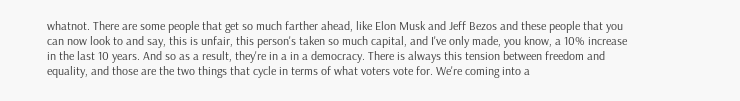whatnot. There are some people that get so much farther ahead, like Elon Musk and Jeff Bezos and these people that you can now look to and say, this is unfair, this person's taken so much capital, and I've only made, you know, a 10% increase in the last 10 years. And so as a result, they're in a in a democracy. There is always this tension between freedom and equality, and those are the two things that cycle in terms of what voters vote for. We're coming into a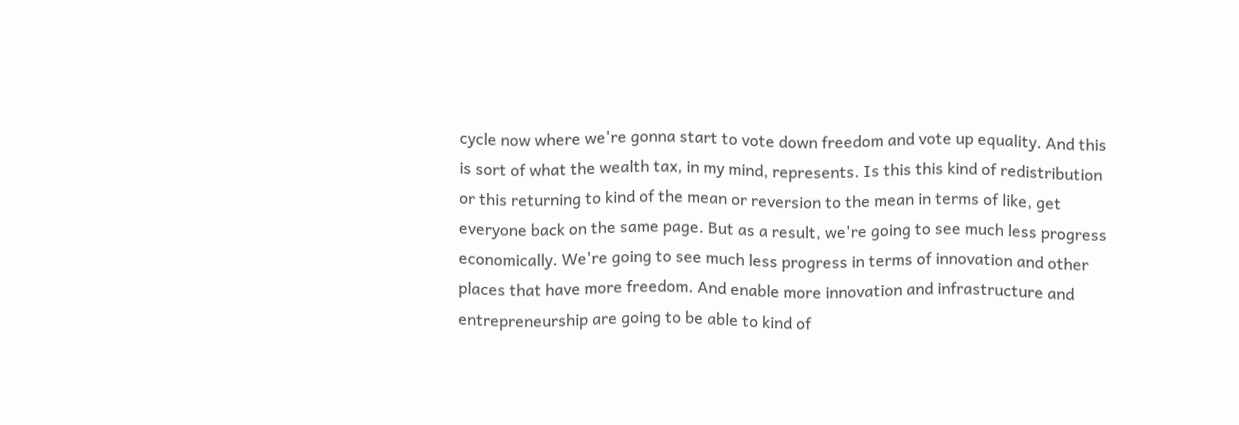cycle now where we're gonna start to vote down freedom and vote up equality. And this is sort of what the wealth tax, in my mind, represents. Is this this kind of redistribution or this returning to kind of the mean or reversion to the mean in terms of like, get everyone back on the same page. But as a result, we're going to see much less progress economically. We're going to see much less progress in terms of innovation and other places that have more freedom. And enable more innovation and infrastructure and entrepreneurship are going to be able to kind of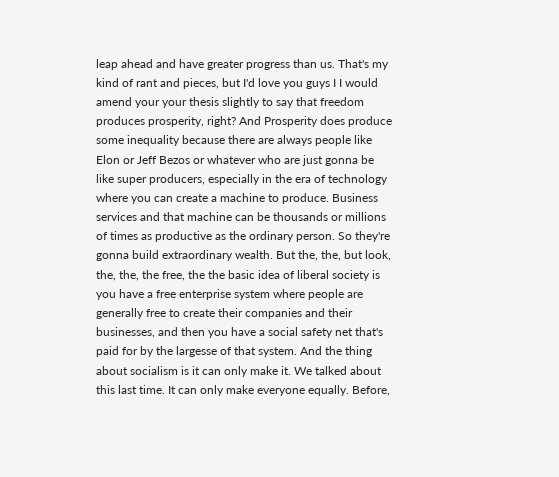leap ahead and have greater progress than us. That's my kind of rant and pieces, but I'd love you guys I I would amend your your thesis slightly to say that freedom produces prosperity, right? And Prosperity does produce some inequality because there are always people like Elon or Jeff Bezos or whatever who are just gonna be like super producers, especially in the era of technology where you can create a machine to produce. Business services and that machine can be thousands or millions of times as productive as the ordinary person. So they're gonna build extraordinary wealth. But the, the, but look, the, the, the free, the the basic idea of liberal society is you have a free enterprise system where people are generally free to create their companies and their businesses, and then you have a social safety net that's paid for by the largesse of that system. And the thing about socialism is it can only make it. We talked about this last time. It can only make everyone equally. Before,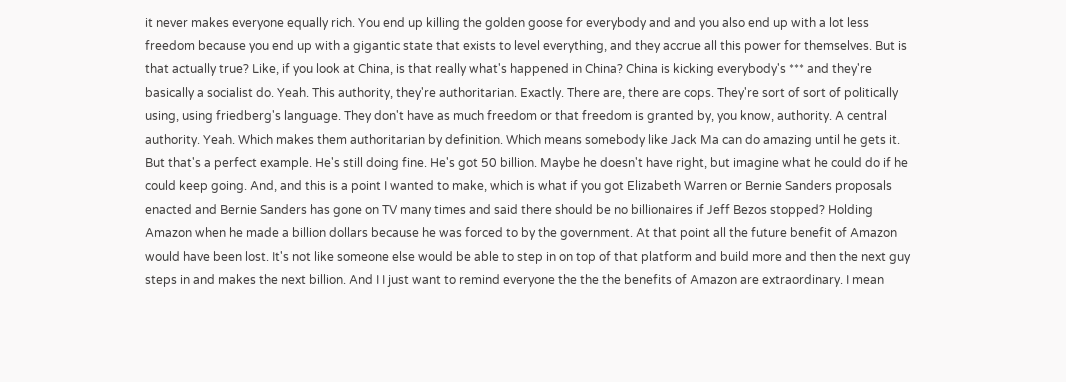it never makes everyone equally rich. You end up killing the golden goose for everybody and and you also end up with a lot less freedom because you end up with a gigantic state that exists to level everything, and they accrue all this power for themselves. But is that actually true? Like, if you look at China, is that really what's happened in China? China is kicking everybody's *** and they're basically a socialist do. Yeah. This authority, they're authoritarian. Exactly. There are, there are cops. They're sort of sort of politically using, using friedberg's language. They don't have as much freedom or that freedom is granted by, you know, authority. A central authority. Yeah. Which makes them authoritarian by definition. Which means somebody like Jack Ma can do amazing until he gets it. But that's a perfect example. He's still doing fine. He's got 50 billion. Maybe he doesn't have right, but imagine what he could do if he could keep going. And, and this is a point I wanted to make, which is what if you got Elizabeth Warren or Bernie Sanders proposals enacted and Bernie Sanders has gone on TV many times and said there should be no billionaires if Jeff Bezos stopped? Holding Amazon when he made a billion dollars because he was forced to by the government. At that point all the future benefit of Amazon would have been lost. It's not like someone else would be able to step in on top of that platform and build more and then the next guy steps in and makes the next billion. And I I just want to remind everyone the the the benefits of Amazon are extraordinary. I mean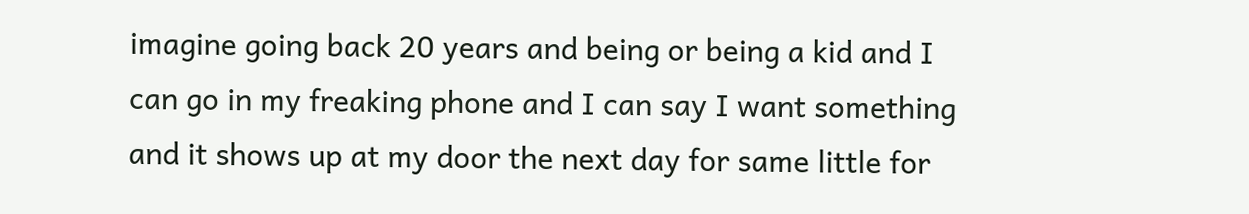imagine going back 20 years and being or being a kid and I can go in my freaking phone and I can say I want something and it shows up at my door the next day for same little for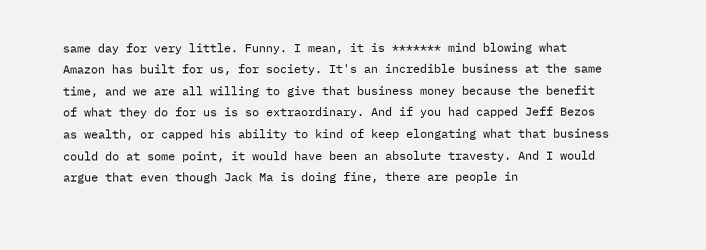same day for very little. Funny. I mean, it is ******* mind blowing what Amazon has built for us, for society. It's an incredible business at the same time, and we are all willing to give that business money because the benefit of what they do for us is so extraordinary. And if you had capped Jeff Bezos as wealth, or capped his ability to kind of keep elongating what that business could do at some point, it would have been an absolute travesty. And I would argue that even though Jack Ma is doing fine, there are people in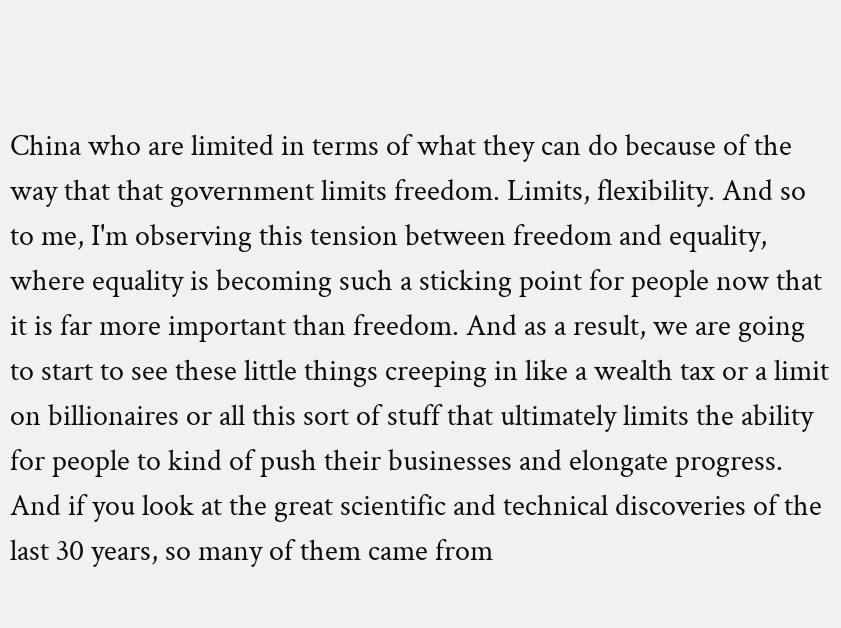China who are limited in terms of what they can do because of the way that that government limits freedom. Limits, flexibility. And so to me, I'm observing this tension between freedom and equality, where equality is becoming such a sticking point for people now that it is far more important than freedom. And as a result, we are going to start to see these little things creeping in like a wealth tax or a limit on billionaires or all this sort of stuff that ultimately limits the ability for people to kind of push their businesses and elongate progress. And if you look at the great scientific and technical discoveries of the last 30 years, so many of them came from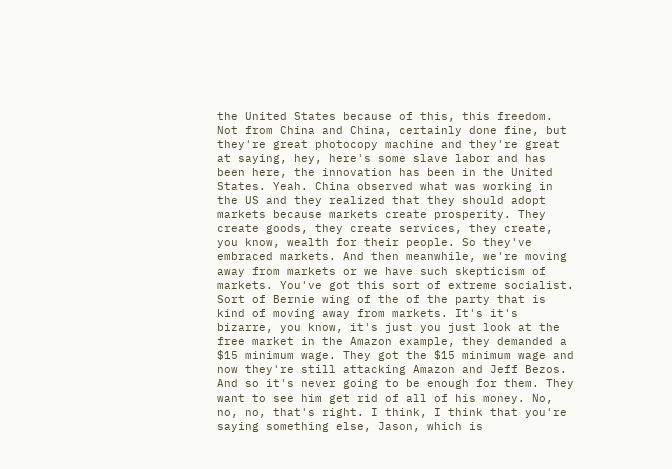the United States because of this, this freedom. Not from China and China, certainly done fine, but they're great photocopy machine and they're great at saying, hey, here's some slave labor and has been here, the innovation has been in the United States. Yeah. China observed what was working in the US and they realized that they should adopt markets because markets create prosperity. They create goods, they create services, they create, you know, wealth for their people. So they've embraced markets. And then meanwhile, we're moving away from markets or we have such skepticism of markets. You've got this sort of extreme socialist. Sort of Bernie wing of the of the party that is kind of moving away from markets. It's it's bizarre, you know, it's just you just look at the free market in the Amazon example, they demanded a $15 minimum wage. They got the $15 minimum wage and now they're still attacking Amazon and Jeff Bezos. And so it's never going to be enough for them. They want to see him get rid of all of his money. No, no, no, that's right. I think, I think that you're saying something else, Jason, which is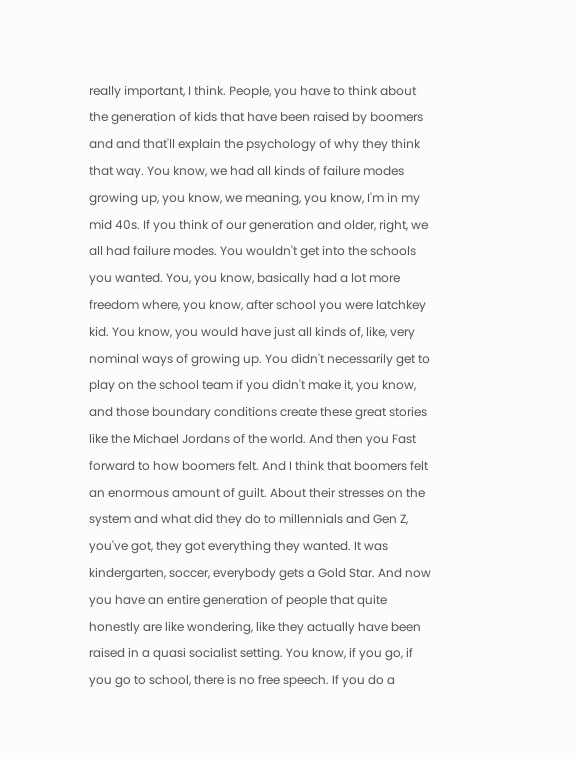really important, I think. People, you have to think about the generation of kids that have been raised by boomers and and that'll explain the psychology of why they think that way. You know, we had all kinds of failure modes growing up, you know, we meaning, you know, I'm in my mid 40s. If you think of our generation and older, right, we all had failure modes. You wouldn't get into the schools you wanted. You, you know, basically had a lot more freedom where, you know, after school you were latchkey kid. You know, you would have just all kinds of, like, very nominal ways of growing up. You didn't necessarily get to play on the school team if you didn't make it, you know, and those boundary conditions create these great stories like the Michael Jordans of the world. And then you Fast forward to how boomers felt. And I think that boomers felt an enormous amount of guilt. About their stresses on the system and what did they do to millennials and Gen Z, you've got, they got everything they wanted. It was kindergarten, soccer, everybody gets a Gold Star. And now you have an entire generation of people that quite honestly are like wondering, like they actually have been raised in a quasi socialist setting. You know, if you go, if you go to school, there is no free speech. If you do a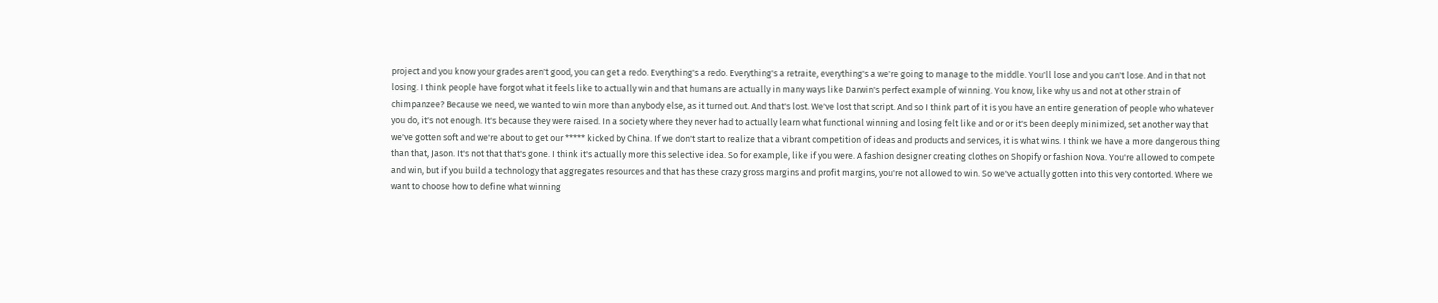project and you know your grades aren't good, you can get a redo. Everything's a redo. Everything's a retraite, everything's a we're going to manage to the middle. You'll lose and you can't lose. And in that not losing. I think people have forgot what it feels like to actually win and that humans are actually in many ways like Darwin's perfect example of winning. You know, like why us and not at other strain of chimpanzee? Because we need, we wanted to win more than anybody else, as it turned out. And that's lost. We've lost that script. And so I think part of it is you have an entire generation of people who whatever you do, it's not enough. It's because they were raised. In a society where they never had to actually learn what functional winning and losing felt like and or or it's been deeply minimized, set another way that we've gotten soft and we're about to get our ***** kicked by China. If we don't start to realize that a vibrant competition of ideas and products and services, it is what wins. I think we have a more dangerous thing than that, Jason. It's not that that's gone. I think it's actually more this selective idea. So for example, like if you were. A fashion designer creating clothes on Shopify or fashion Nova. You're allowed to compete and win, but if you build a technology that aggregates resources and that has these crazy gross margins and profit margins, you're not allowed to win. So we've actually gotten into this very contorted. Where we want to choose how to define what winning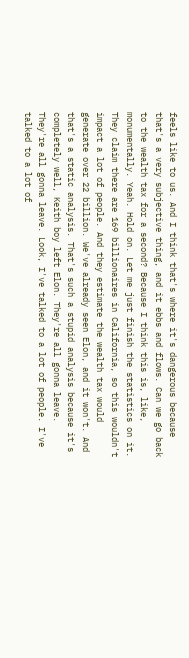feels like to us. And I think that's where it's dangerous because that's a very subjective thing, and it ebbs and flows. Can we go back to the wealth tax for a second? Because I think this is, like, monumentally. Yeah. Hold on. Let me just finish the statistics on it. They claim there are 169 billionaires in California, so this wouldn't impact a lot of people. And they estimate the wealth tax would generate over 22 billion. We've already seen Elon, and it won't. And that's a static analysis. That's such a stupid analysis because it's completely well, Keith boy left Elon. They're all gonna leave. They're all gonna leave. Look, I've talked to a lot of people. I've talked to a lot of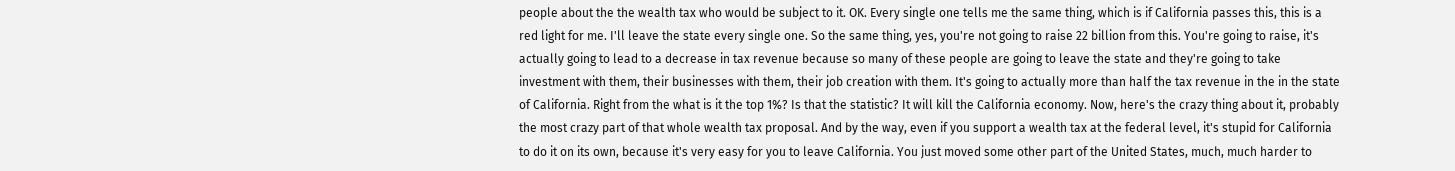people about the the wealth tax who would be subject to it. OK. Every single one tells me the same thing, which is if California passes this, this is a red light for me. I'll leave the state every single one. So the same thing, yes, you're not going to raise 22 billion from this. You're going to raise, it's actually going to lead to a decrease in tax revenue because so many of these people are going to leave the state and they're going to take investment with them, their businesses with them, their job creation with them. It's going to actually more than half the tax revenue in the in the state of California. Right from the what is it the top 1%? Is that the statistic? It will kill the California economy. Now, here's the crazy thing about it, probably the most crazy part of that whole wealth tax proposal. And by the way, even if you support a wealth tax at the federal level, it's stupid for California to do it on its own, because it's very easy for you to leave California. You just moved some other part of the United States, much, much harder to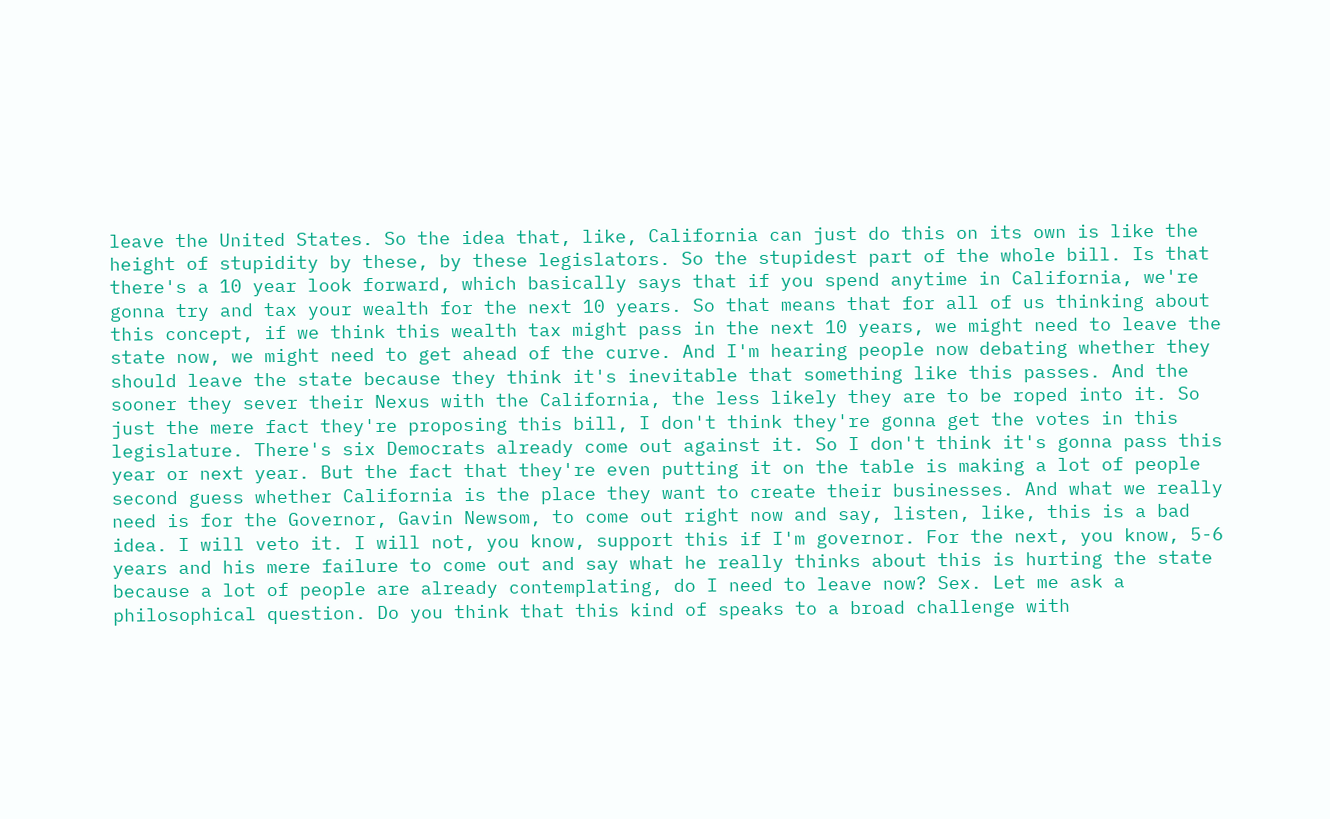leave the United States. So the idea that, like, California can just do this on its own is like the height of stupidity by these, by these legislators. So the stupidest part of the whole bill. Is that there's a 10 year look forward, which basically says that if you spend anytime in California, we're gonna try and tax your wealth for the next 10 years. So that means that for all of us thinking about this concept, if we think this wealth tax might pass in the next 10 years, we might need to leave the state now, we might need to get ahead of the curve. And I'm hearing people now debating whether they should leave the state because they think it's inevitable that something like this passes. And the sooner they sever their Nexus with the California, the less likely they are to be roped into it. So just the mere fact they're proposing this bill, I don't think they're gonna get the votes in this legislature. There's six Democrats already come out against it. So I don't think it's gonna pass this year or next year. But the fact that they're even putting it on the table is making a lot of people second guess whether California is the place they want to create their businesses. And what we really need is for the Governor, Gavin Newsom, to come out right now and say, listen, like, this is a bad idea. I will veto it. I will not, you know, support this if I'm governor. For the next, you know, 5-6 years and his mere failure to come out and say what he really thinks about this is hurting the state because a lot of people are already contemplating, do I need to leave now? Sex. Let me ask a philosophical question. Do you think that this kind of speaks to a broad challenge with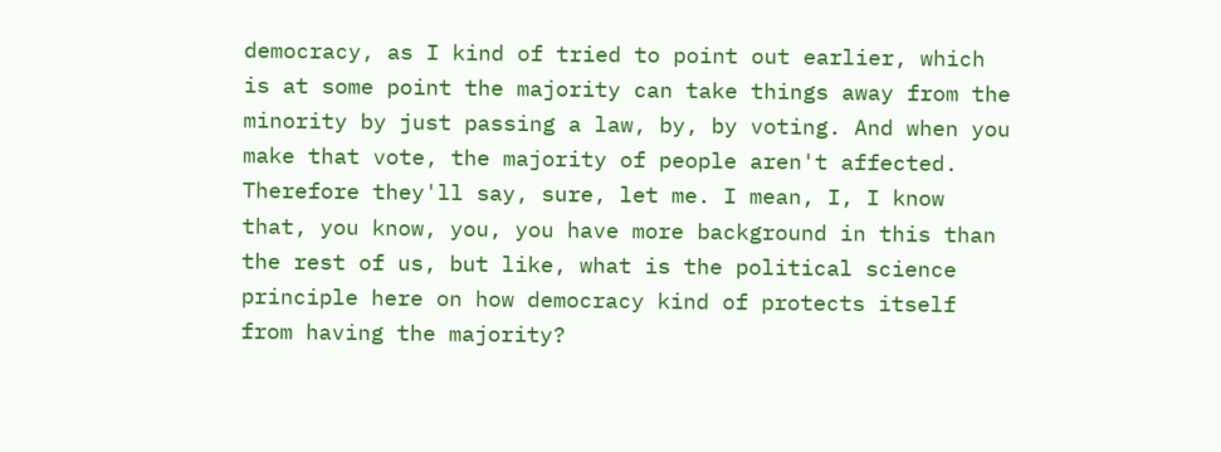democracy, as I kind of tried to point out earlier, which is at some point the majority can take things away from the minority by just passing a law, by, by voting. And when you make that vote, the majority of people aren't affected. Therefore they'll say, sure, let me. I mean, I, I know that, you know, you, you have more background in this than the rest of us, but like, what is the political science principle here on how democracy kind of protects itself from having the majority?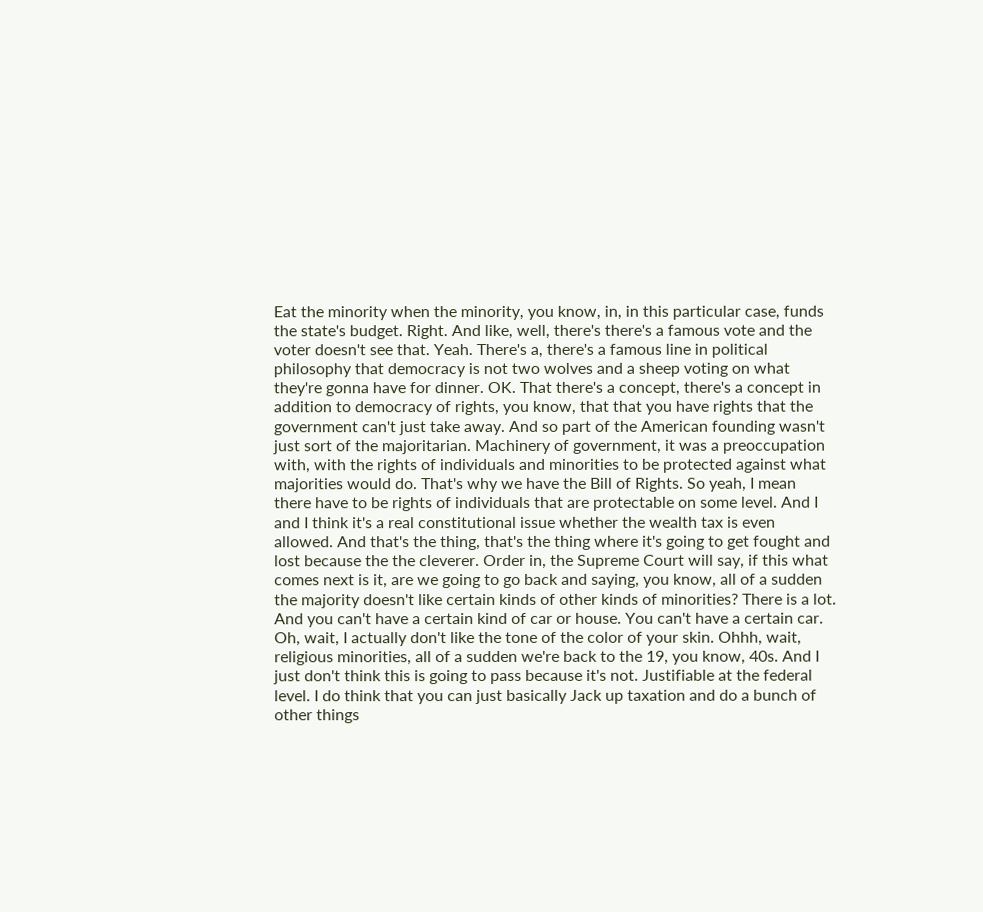Eat the minority when the minority, you know, in, in this particular case, funds the state's budget. Right. And like, well, there's there's a famous vote and the voter doesn't see that. Yeah. There's a, there's a famous line in political philosophy that democracy is not two wolves and a sheep voting on what they're gonna have for dinner. OK. That there's a concept, there's a concept in addition to democracy of rights, you know, that that you have rights that the government can't just take away. And so part of the American founding wasn't just sort of the majoritarian. Machinery of government, it was a preoccupation with, with the rights of individuals and minorities to be protected against what majorities would do. That's why we have the Bill of Rights. So yeah, I mean there have to be rights of individuals that are protectable on some level. And I and I think it's a real constitutional issue whether the wealth tax is even allowed. And that's the thing, that's the thing where it's going to get fought and lost because the the cleverer. Order in, the Supreme Court will say, if this what comes next is it, are we going to go back and saying, you know, all of a sudden the majority doesn't like certain kinds of other kinds of minorities? There is a lot. And you can't have a certain kind of car or house. You can't have a certain car. Oh, wait, I actually don't like the tone of the color of your skin. Ohhh, wait, religious minorities, all of a sudden we're back to the 19, you know, 40s. And I just don't think this is going to pass because it's not. Justifiable at the federal level. I do think that you can just basically Jack up taxation and do a bunch of other things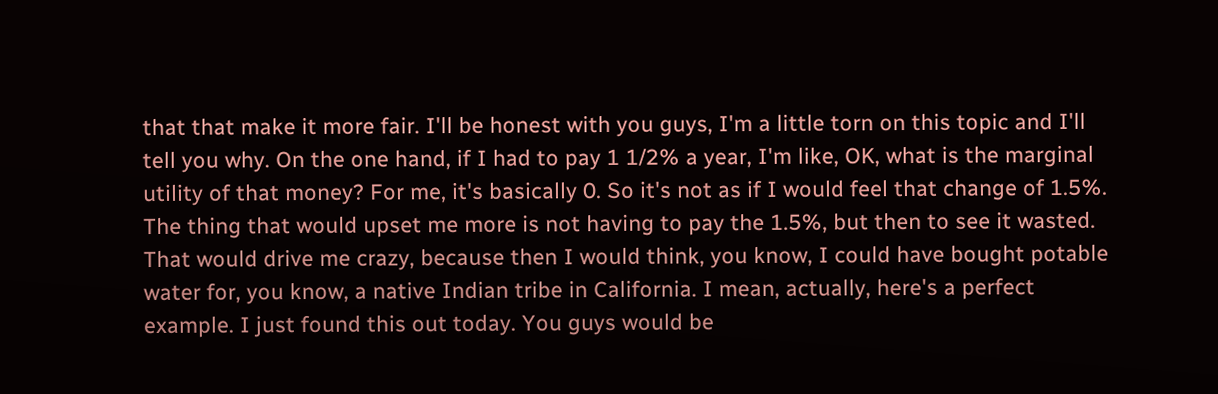that that make it more fair. I'll be honest with you guys, I'm a little torn on this topic and I'll tell you why. On the one hand, if I had to pay 1 1/2% a year, I'm like, OK, what is the marginal utility of that money? For me, it's basically 0. So it's not as if I would feel that change of 1.5%. The thing that would upset me more is not having to pay the 1.5%, but then to see it wasted. That would drive me crazy, because then I would think, you know, I could have bought potable water for, you know, a native Indian tribe in California. I mean, actually, here's a perfect example. I just found this out today. You guys would be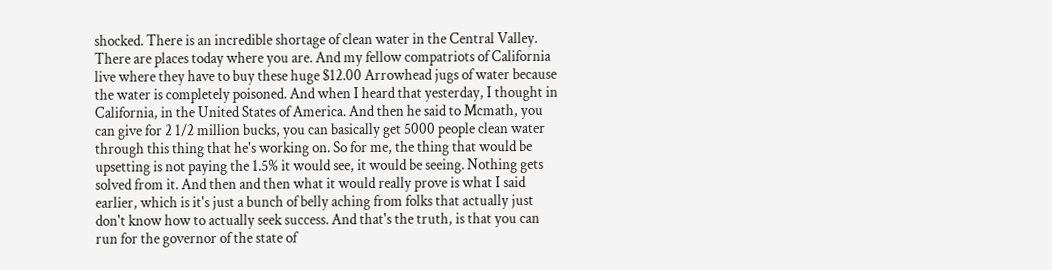shocked. There is an incredible shortage of clean water in the Central Valley. There are places today where you are. And my fellow compatriots of California live where they have to buy these huge $12.00 Arrowhead jugs of water because the water is completely poisoned. And when I heard that yesterday, I thought in California, in the United States of America. And then he said to Mcmath, you can give for 2 1/2 million bucks, you can basically get 5000 people clean water through this thing that he's working on. So for me, the thing that would be upsetting is not paying the 1.5% it would see, it would be seeing. Nothing gets solved from it. And then and then what it would really prove is what I said earlier, which is it's just a bunch of belly aching from folks that actually just don't know how to actually seek success. And that's the truth, is that you can run for the governor of the state of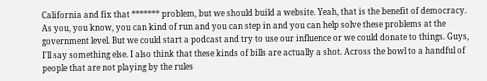California and fix that ******* problem, but we should build a website. Yeah, that is the benefit of democracy. As you, you know, you can kind of run and you can step in and you can help solve these problems at the government level. But we could start a podcast and try to use our influence or we could donate to things. Guys, I'll say something else. I also think that these kinds of bills are actually a shot. Across the bowl to a handful of people that are not playing by the rules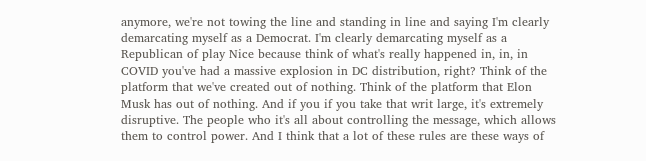anymore, we're not towing the line and standing in line and saying I'm clearly demarcating myself as a Democrat. I'm clearly demarcating myself as a Republican of play Nice because think of what's really happened in, in, in COVID you've had a massive explosion in DC distribution, right? Think of the platform that we've created out of nothing. Think of the platform that Elon Musk has out of nothing. And if you if you take that writ large, it's extremely disruptive. The people who it's all about controlling the message, which allows them to control power. And I think that a lot of these rules are these ways of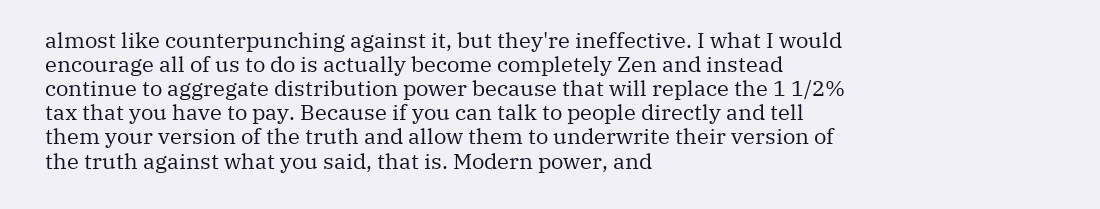almost like counterpunching against it, but they're ineffective. I what I would encourage all of us to do is actually become completely Zen and instead continue to aggregate distribution power because that will replace the 1 1/2% tax that you have to pay. Because if you can talk to people directly and tell them your version of the truth and allow them to underwrite their version of the truth against what you said, that is. Modern power, and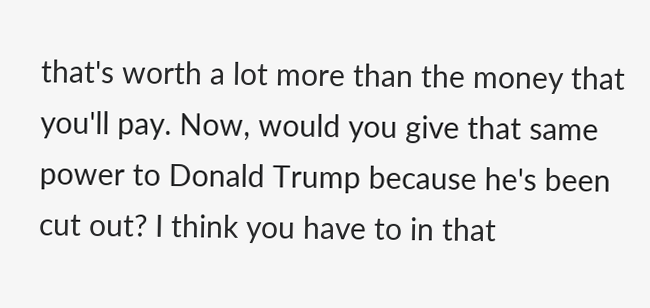that's worth a lot more than the money that you'll pay. Now, would you give that same power to Donald Trump because he's been cut out? I think you have to in that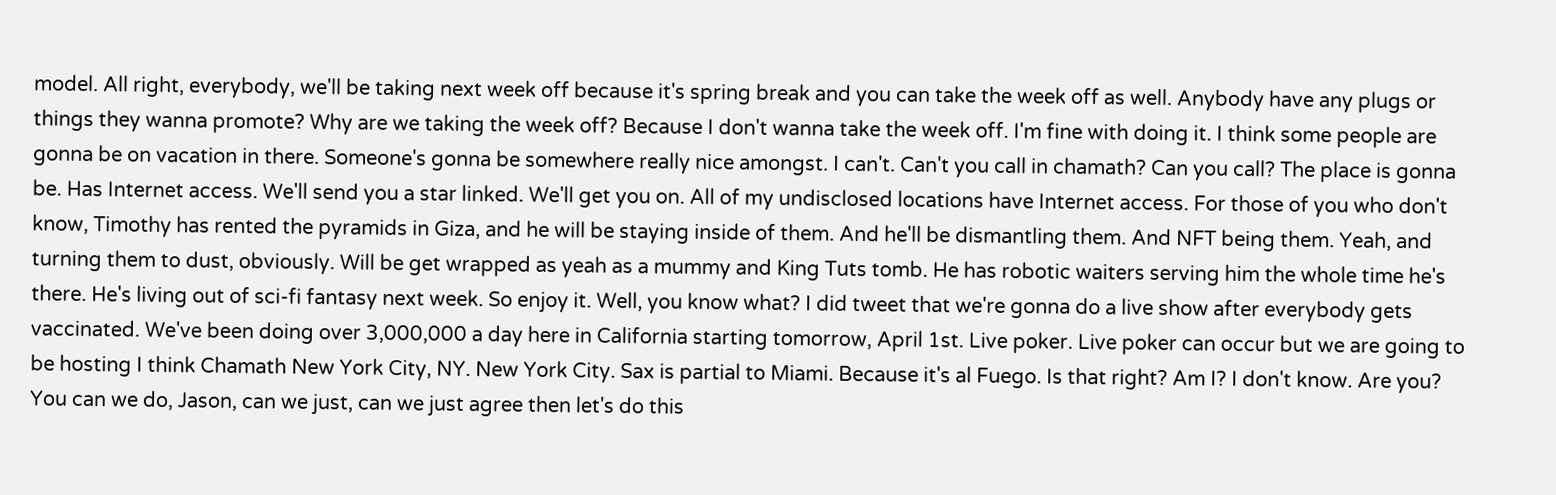model. All right, everybody, we'll be taking next week off because it's spring break and you can take the week off as well. Anybody have any plugs or things they wanna promote? Why are we taking the week off? Because I don't wanna take the week off. I'm fine with doing it. I think some people are gonna be on vacation in there. Someone's gonna be somewhere really nice amongst. I can't. Can't you call in chamath? Can you call? The place is gonna be. Has Internet access. We'll send you a star linked. We'll get you on. All of my undisclosed locations have Internet access. For those of you who don't know, Timothy has rented the pyramids in Giza, and he will be staying inside of them. And he'll be dismantling them. And NFT being them. Yeah, and turning them to dust, obviously. Will be get wrapped as yeah as a mummy and King Tuts tomb. He has robotic waiters serving him the whole time he's there. He's living out of sci-fi fantasy next week. So enjoy it. Well, you know what? I did tweet that we're gonna do a live show after everybody gets vaccinated. We've been doing over 3,000,000 a day here in California starting tomorrow, April 1st. Live poker. Live poker can occur but we are going to be hosting I think Chamath New York City, NY. New York City. Sax is partial to Miami. Because it's al Fuego. Is that right? Am I? I don't know. Are you? You can we do, Jason, can we just, can we just agree then let's do this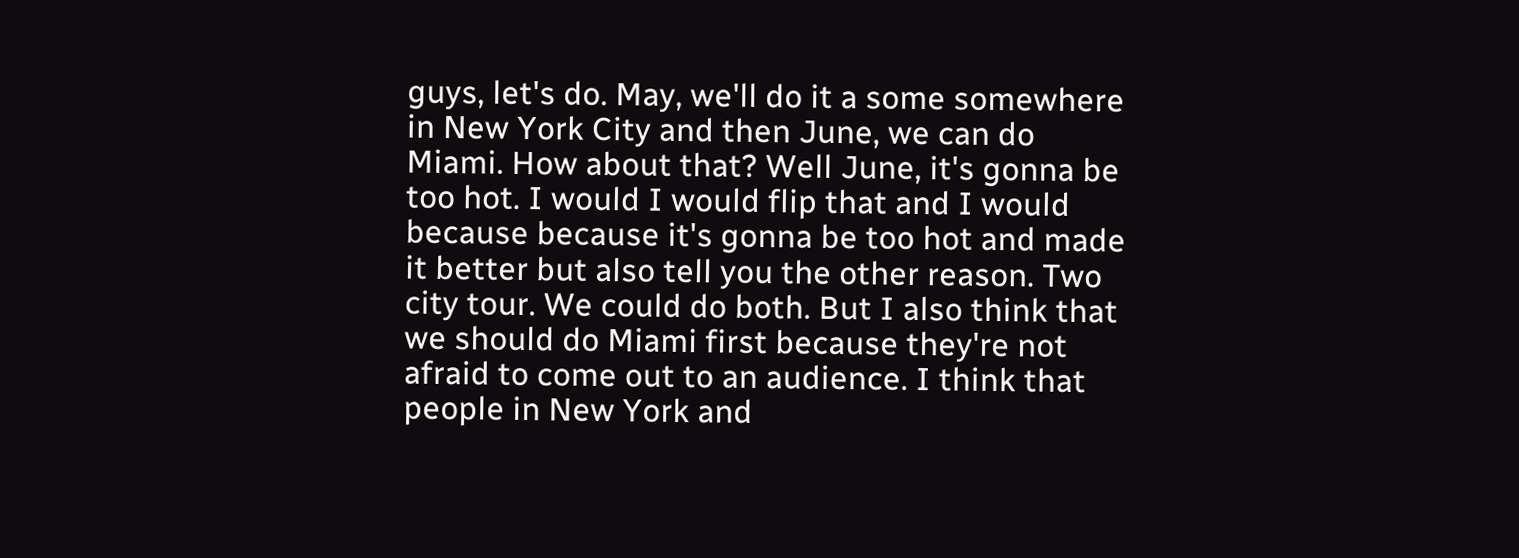guys, let's do. May, we'll do it a some somewhere in New York City and then June, we can do Miami. How about that? Well June, it's gonna be too hot. I would I would flip that and I would because because it's gonna be too hot and made it better but also tell you the other reason. Two city tour. We could do both. But I also think that we should do Miami first because they're not afraid to come out to an audience. I think that people in New York and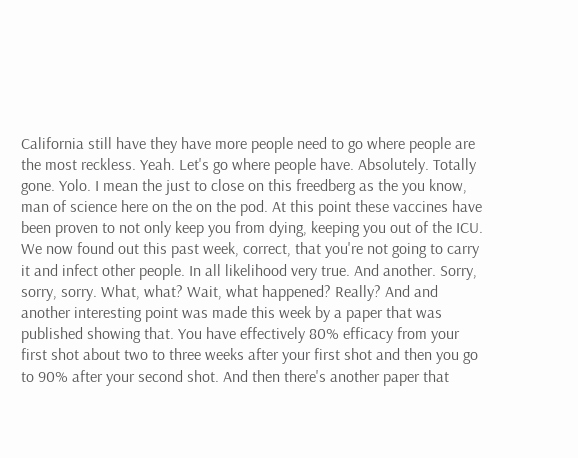California still have they have more people need to go where people are the most reckless. Yeah. Let's go where people have. Absolutely. Totally gone. Yolo. I mean the just to close on this freedberg as the you know, man of science here on the on the pod. At this point these vaccines have been proven to not only keep you from dying, keeping you out of the ICU. We now found out this past week, correct, that you're not going to carry it and infect other people. In all likelihood very true. And another. Sorry, sorry, sorry. What, what? Wait, what happened? Really? And and another interesting point was made this week by a paper that was published showing that. You have effectively 80% efficacy from your first shot about two to three weeks after your first shot and then you go to 90% after your second shot. And then there's another paper that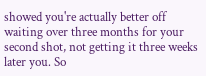showed you're actually better off waiting over three months for your second shot, not getting it three weeks later you. So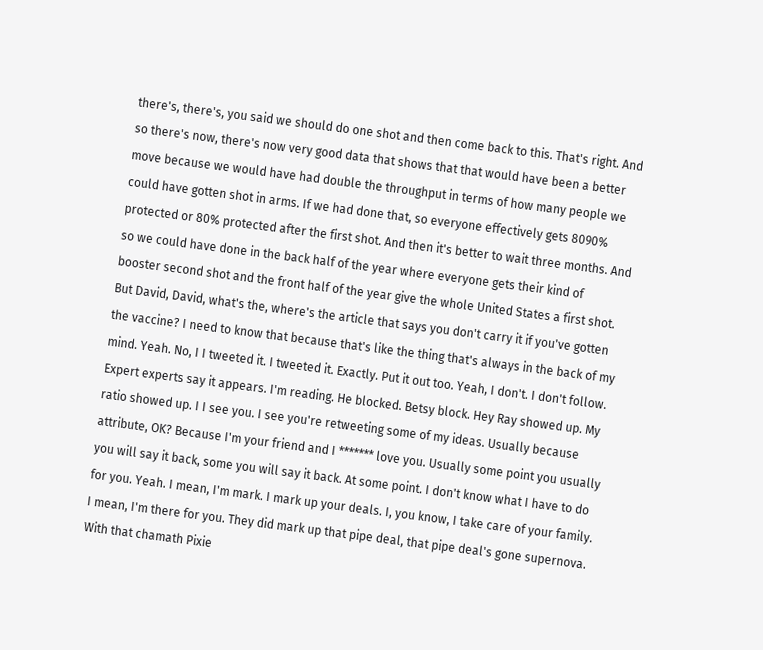there's, there's, you said we should do one shot and then come back to this. That's right. And so there's now, there's now very good data that shows that that would have been a better move because we would have had double the throughput in terms of how many people we could have gotten shot in arms. If we had done that, so everyone effectively gets 8090% protected or 80% protected after the first shot. And then it's better to wait three months. And so we could have done in the back half of the year where everyone gets their kind of booster second shot and the front half of the year give the whole United States a first shot. But David, David, what's the, where's the article that says you don't carry it if you've gotten the vaccine? I need to know that because that's like the thing that's always in the back of my mind. Yeah. No, I I tweeted it. I tweeted it. Exactly. Put it out too. Yeah, I don't. I don't follow. Expert experts say it appears. I'm reading. He blocked. Betsy block. Hey Ray showed up. My ratio showed up. I I see you. I see you're retweeting some of my ideas. Usually because attribute, OK? Because I'm your friend and I ******* love you. Usually some point you usually you will say it back, some you will say it back. At some point. I don't know what I have to do for you. Yeah. I mean, I'm mark. I mark up your deals. I, you know, I take care of your family. I mean, I'm there for you. They did mark up that pipe deal, that pipe deal's gone supernova. With that chamath Pixie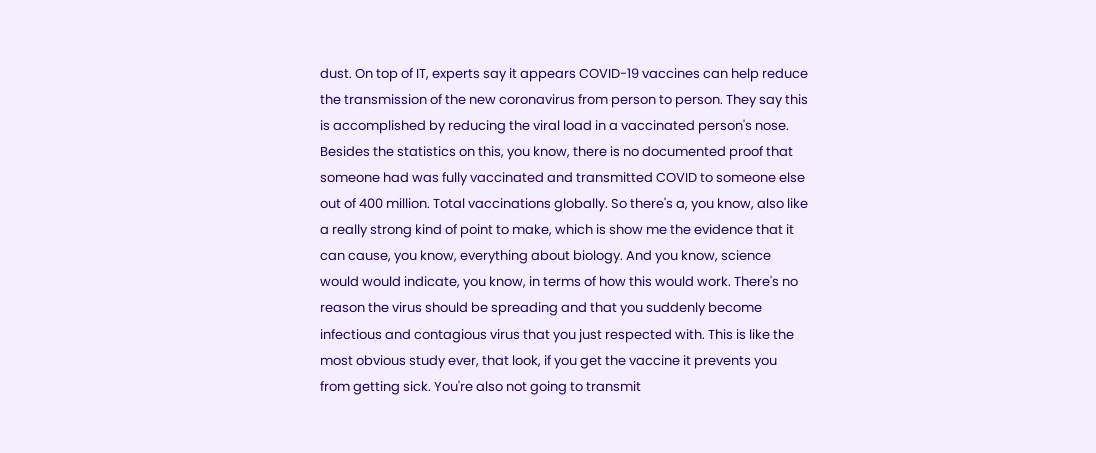dust. On top of IT, experts say it appears COVID-19 vaccines can help reduce the transmission of the new coronavirus from person to person. They say this is accomplished by reducing the viral load in a vaccinated person's nose. Besides the statistics on this, you know, there is no documented proof that someone had was fully vaccinated and transmitted COVID to someone else out of 400 million. Total vaccinations globally. So there's a, you know, also like a really strong kind of point to make, which is show me the evidence that it can cause, you know, everything about biology. And you know, science would would indicate, you know, in terms of how this would work. There's no reason the virus should be spreading and that you suddenly become infectious and contagious virus that you just respected with. This is like the most obvious study ever, that look, if you get the vaccine it prevents you from getting sick. You're also not going to transmit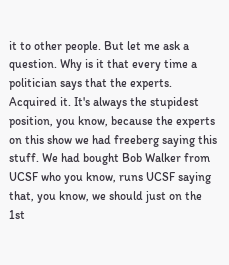it to other people. But let me ask a question. Why is it that every time a politician says that the experts. Acquired it. It's always the stupidest position, you know, because the experts on this show we had freeberg saying this stuff. We had bought Bob Walker from UCSF who you know, runs UCSF saying that, you know, we should just on the 1st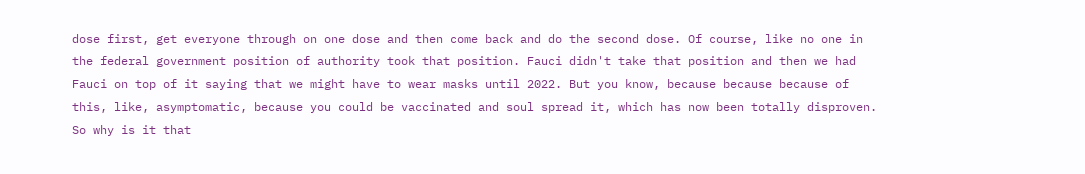dose first, get everyone through on one dose and then come back and do the second dose. Of course, like no one in the federal government position of authority took that position. Fauci didn't take that position and then we had Fauci on top of it saying that we might have to wear masks until 2022. But you know, because because because of this, like, asymptomatic, because you could be vaccinated and soul spread it, which has now been totally disproven. So why is it that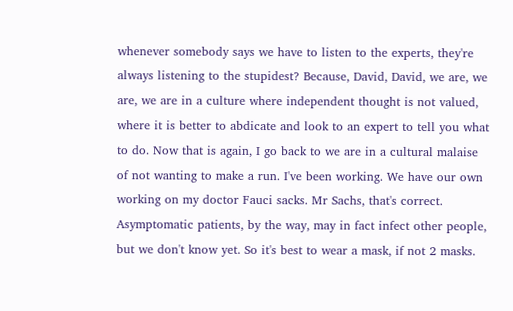whenever somebody says we have to listen to the experts, they're always listening to the stupidest? Because, David, David, we are, we are, we are in a culture where independent thought is not valued, where it is better to abdicate and look to an expert to tell you what to do. Now that is again, I go back to we are in a cultural malaise of not wanting to make a run. I've been working. We have our own working on my doctor Fauci sacks. Mr Sachs, that's correct. Asymptomatic patients, by the way, may in fact infect other people, but we don't know yet. So it's best to wear a mask, if not 2 masks.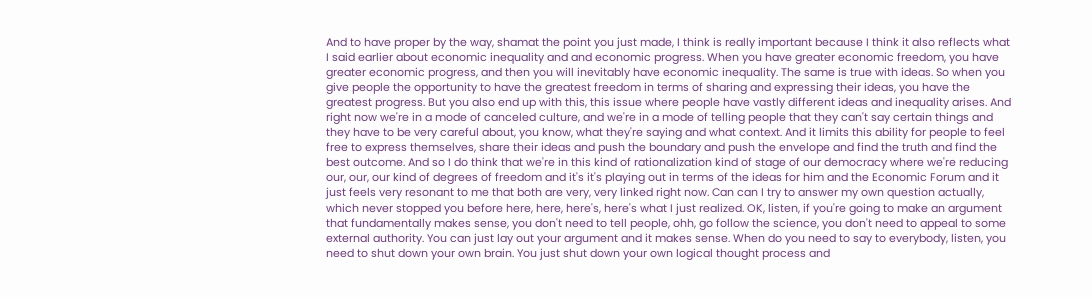And to have proper by the way, shamat the point you just made, I think is really important because I think it also reflects what I said earlier about economic inequality and and economic progress. When you have greater economic freedom, you have greater economic progress, and then you will inevitably have economic inequality. The same is true with ideas. So when you give people the opportunity to have the greatest freedom in terms of sharing and expressing their ideas, you have the greatest progress. But you also end up with this, this issue where people have vastly different ideas and inequality arises. And right now we're in a mode of canceled culture, and we're in a mode of telling people that they can't say certain things and they have to be very careful about, you know, what they're saying and what context. And it limits this ability for people to feel free to express themselves, share their ideas and push the boundary and push the envelope and find the truth and find the best outcome. And so I do think that we're in this kind of rationalization kind of stage of our democracy where we're reducing our, our, our kind of degrees of freedom and it's it's playing out in terms of the ideas for him and the Economic Forum and it just feels very resonant to me that both are very, very linked right now. Can can I try to answer my own question actually, which never stopped you before here, here, here's, here's what I just realized. OK, listen, if you're going to make an argument that fundamentally makes sense, you don't need to tell people, ohh, go follow the science, you don't need to appeal to some external authority. You can just lay out your argument and it makes sense. When do you need to say to everybody, listen, you need to shut down your own brain. You just shut down your own logical thought process and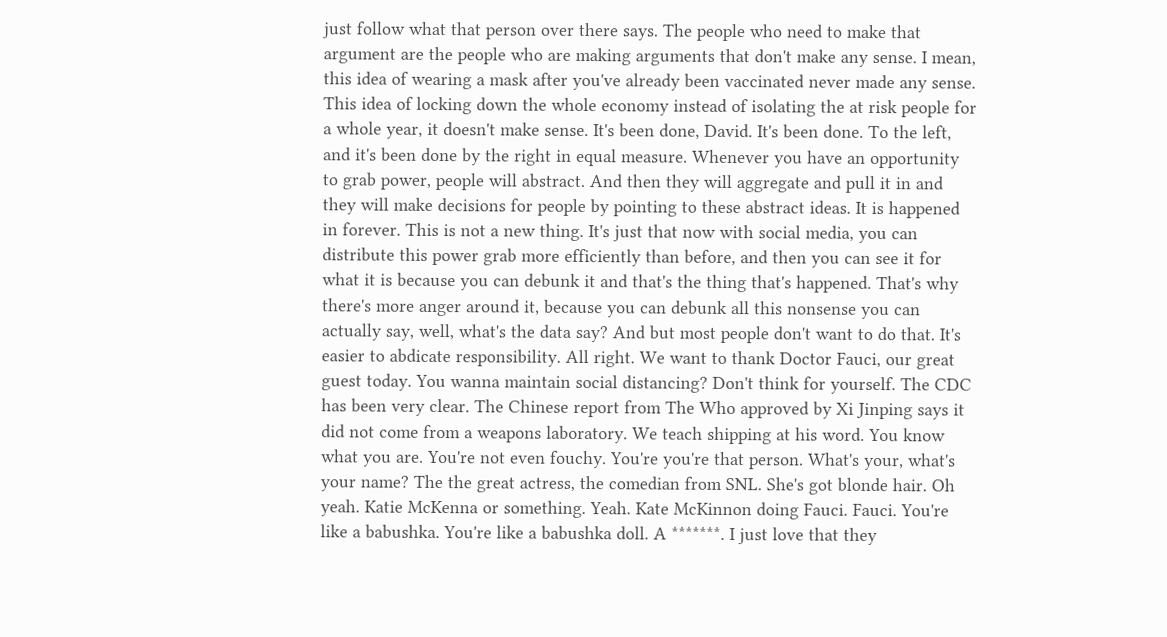just follow what that person over there says. The people who need to make that argument are the people who are making arguments that don't make any sense. I mean, this idea of wearing a mask after you've already been vaccinated never made any sense. This idea of locking down the whole economy instead of isolating the at risk people for a whole year, it doesn't make sense. It's been done, David. It's been done. To the left, and it's been done by the right in equal measure. Whenever you have an opportunity to grab power, people will abstract. And then they will aggregate and pull it in and they will make decisions for people by pointing to these abstract ideas. It is happened in forever. This is not a new thing. It's just that now with social media, you can distribute this power grab more efficiently than before, and then you can see it for what it is because you can debunk it and that's the thing that's happened. That's why there's more anger around it, because you can debunk all this nonsense you can actually say, well, what's the data say? And but most people don't want to do that. It's easier to abdicate responsibility. All right. We want to thank Doctor Fauci, our great guest today. You wanna maintain social distancing? Don't think for yourself. The CDC has been very clear. The Chinese report from The Who approved by Xi Jinping says it did not come from a weapons laboratory. We teach shipping at his word. You know what you are. You're not even fouchy. You're you're that person. What's your, what's your name? The the great actress, the comedian from SNL. She's got blonde hair. Oh yeah. Katie McKenna or something. Yeah. Kate McKinnon doing Fauci. Fauci. You're like a babushka. You're like a babushka doll. A *******. I just love that they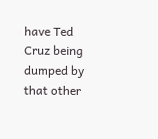have Ted Cruz being dumped by that other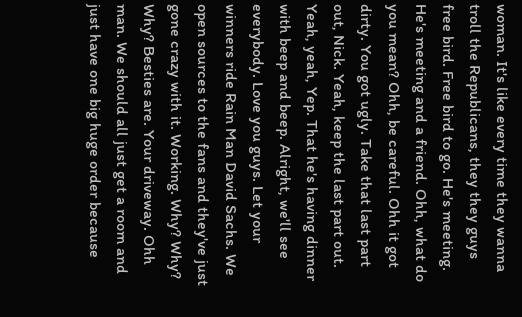woman. It's like every time they wanna troll the Republicans, they they guys free bird. Free bird to go. He's meeting. He's meeting and a friend. Ohh, what do you mean? Ohh, be careful. Ohh it got dirty. You got ugly. Take that last part out, Nick. Yeah, keep the last part out. Yeah, yeah, Yep. That he's having dinner with beep and beep. Alright, we'll see everybody. Love you guys. Let your winners ride Rain Man David Sachs. We open sources to the fans and they've just gone crazy with it. Working. Why? Why? Why? Besties are. Your driveway. Ohh man. We should all just get a room and just have one big huge order because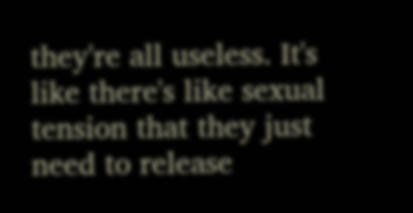they're all useless. It's like there's like sexual tension that they just need to release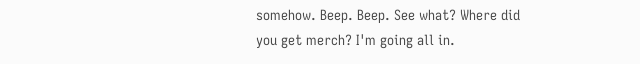somehow. Beep. Beep. See what? Where did you get merch? I'm going all in.